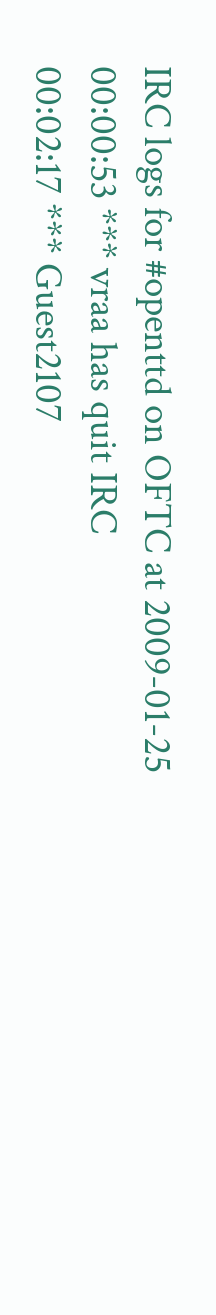IRC logs for #openttd on OFTC at 2009-01-25
00:00:53 *** vraa has quit IRC
00:02:17 *** Guest2107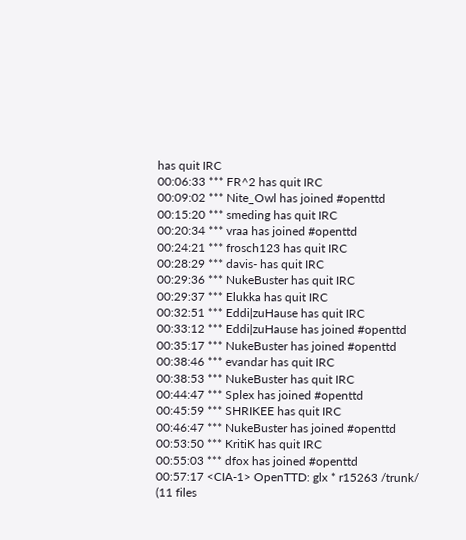has quit IRC
00:06:33 *** FR^2 has quit IRC
00:09:02 *** Nite_Owl has joined #openttd
00:15:20 *** smeding has quit IRC
00:20:34 *** vraa has joined #openttd
00:24:21 *** frosch123 has quit IRC
00:28:29 *** davis- has quit IRC
00:29:36 *** NukeBuster has quit IRC
00:29:37 *** Elukka has quit IRC
00:32:51 *** Eddi|zuHause has quit IRC
00:33:12 *** Eddi|zuHause has joined #openttd
00:35:17 *** NukeBuster has joined #openttd
00:38:46 *** evandar has quit IRC
00:38:53 *** NukeBuster has quit IRC
00:44:47 *** Splex has joined #openttd
00:45:59 *** SHRIKEE has quit IRC
00:46:47 *** NukeBuster has joined #openttd
00:53:50 *** KritiK has quit IRC
00:55:03 *** dfox has joined #openttd
00:57:17 <CIA-1> OpenTTD: glx * r15263 /trunk/ (11 files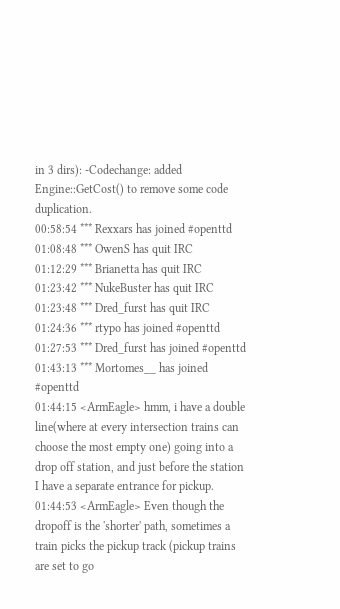in 3 dirs): -Codechange: added Engine::GetCost() to remove some code duplication.
00:58:54 *** Rexxars has joined #openttd
01:08:48 *** OwenS has quit IRC
01:12:29 *** Brianetta has quit IRC
01:23:42 *** NukeBuster has quit IRC
01:23:48 *** Dred_furst has quit IRC
01:24:36 *** rtypo has joined #openttd
01:27:53 *** Dred_furst has joined #openttd
01:43:13 *** Mortomes__ has joined #openttd
01:44:15 <ArmEagle> hmm, i have a double line(where at every intersection trains can choose the most empty one) going into a drop off station, and just before the station I have a separate entrance for pickup.
01:44:53 <ArmEagle> Even though the dropoff is the 'shorter' path, sometimes a train picks the pickup track (pickup trains are set to go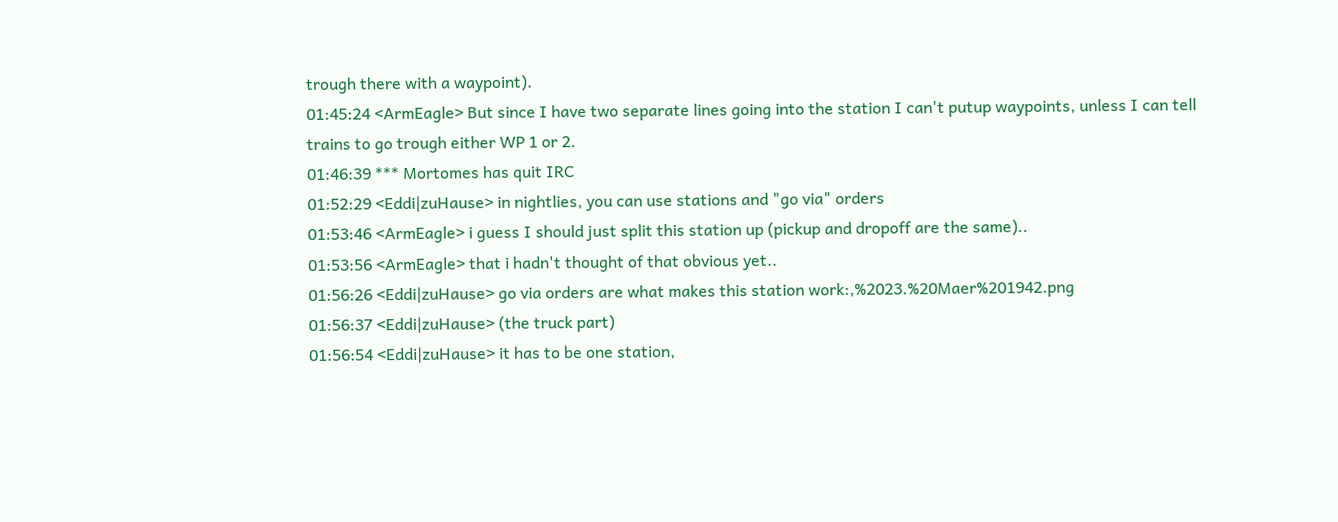trough there with a waypoint).
01:45:24 <ArmEagle> But since I have two separate lines going into the station I can't putup waypoints, unless I can tell trains to go trough either WP 1 or 2.
01:46:39 *** Mortomes has quit IRC
01:52:29 <Eddi|zuHause> in nightlies, you can use stations and "go via" orders
01:53:46 <ArmEagle> i guess I should just split this station up (pickup and dropoff are the same)..
01:53:56 <ArmEagle> that i hadn't thought of that obvious yet..
01:56:26 <Eddi|zuHause> go via orders are what makes this station work:,%2023.%20Maer%201942.png
01:56:37 <Eddi|zuHause> (the truck part)
01:56:54 <Eddi|zuHause> it has to be one station,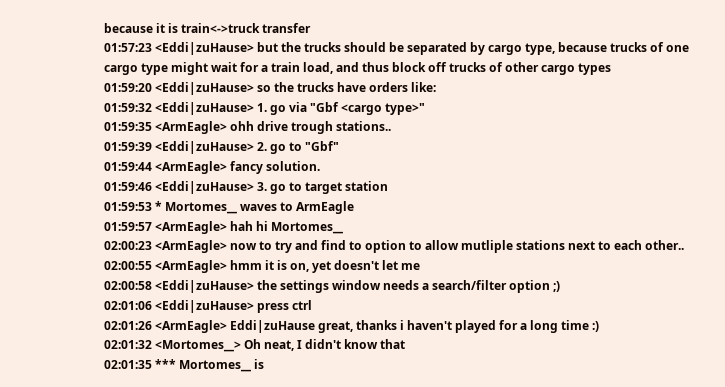because it is train<->truck transfer
01:57:23 <Eddi|zuHause> but the trucks should be separated by cargo type, because trucks of one cargo type might wait for a train load, and thus block off trucks of other cargo types
01:59:20 <Eddi|zuHause> so the trucks have orders like:
01:59:32 <Eddi|zuHause> 1. go via "Gbf <cargo type>"
01:59:35 <ArmEagle> ohh drive trough stations..
01:59:39 <Eddi|zuHause> 2. go to "Gbf"
01:59:44 <ArmEagle> fancy solution.
01:59:46 <Eddi|zuHause> 3. go to target station
01:59:53 * Mortomes__ waves to ArmEagle
01:59:57 <ArmEagle> hah hi Mortomes__
02:00:23 <ArmEagle> now to try and find to option to allow mutliple stations next to each other..
02:00:55 <ArmEagle> hmm it is on, yet doesn't let me
02:00:58 <Eddi|zuHause> the settings window needs a search/filter option ;)
02:01:06 <Eddi|zuHause> press ctrl
02:01:26 <ArmEagle> Eddi|zuHause great, thanks i haven't played for a long time :)
02:01:32 <Mortomes__> Oh neat, I didn't know that
02:01:35 *** Mortomes__ is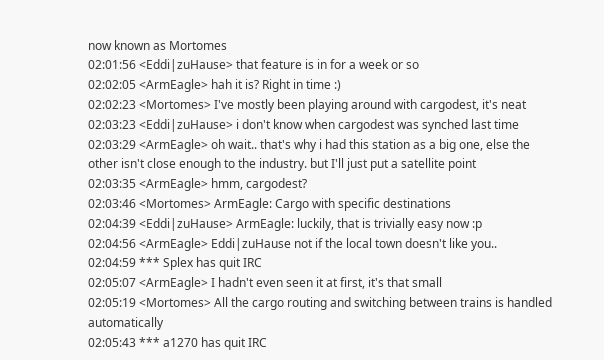now known as Mortomes
02:01:56 <Eddi|zuHause> that feature is in for a week or so
02:02:05 <ArmEagle> hah it is? Right in time :)
02:02:23 <Mortomes> I've mostly been playing around with cargodest, it's neat
02:03:23 <Eddi|zuHause> i don't know when cargodest was synched last time
02:03:29 <ArmEagle> oh wait.. that's why i had this station as a big one, else the other isn't close enough to the industry. but I'll just put a satellite point
02:03:35 <ArmEagle> hmm, cargodest?
02:03:46 <Mortomes> ArmEagle: Cargo with specific destinations
02:04:39 <Eddi|zuHause> ArmEagle: luckily, that is trivially easy now :p
02:04:56 <ArmEagle> Eddi|zuHause not if the local town doesn't like you..
02:04:59 *** Splex has quit IRC
02:05:07 <ArmEagle> I hadn't even seen it at first, it's that small
02:05:19 <Mortomes> All the cargo routing and switching between trains is handled automatically
02:05:43 *** a1270 has quit IRC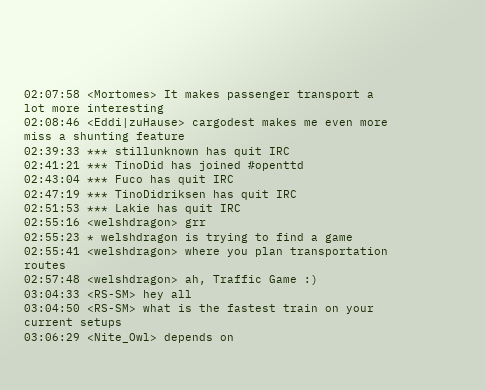02:07:58 <Mortomes> It makes passenger transport a lot more interesting
02:08:46 <Eddi|zuHause> cargodest makes me even more miss a shunting feature
02:39:33 *** stillunknown has quit IRC
02:41:21 *** TinoDid has joined #openttd
02:43:04 *** Fuco has quit IRC
02:47:19 *** TinoDidriksen has quit IRC
02:51:53 *** Lakie has quit IRC
02:55:16 <welshdragon> grr
02:55:23 * welshdragon is trying to find a game
02:55:41 <welshdragon> where you plan transportation routes
02:57:48 <welshdragon> ah, Traffic Game :)
03:04:33 <RS-SM> hey all
03:04:50 <RS-SM> what is the fastest train on your current setups
03:06:29 <Nite_Owl> depends on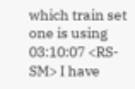which train set one is using
03:10:07 <RS-SM> I have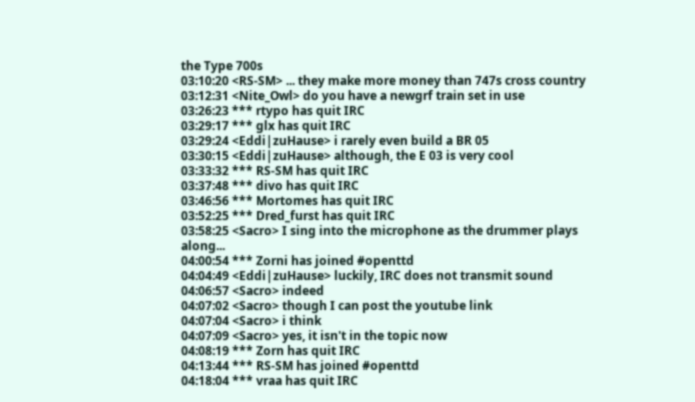the Type 700s
03:10:20 <RS-SM> ... they make more money than 747s cross country
03:12:31 <Nite_Owl> do you have a newgrf train set in use
03:26:23 *** rtypo has quit IRC
03:29:17 *** glx has quit IRC
03:29:24 <Eddi|zuHause> i rarely even build a BR 05
03:30:15 <Eddi|zuHause> although, the E 03 is very cool
03:33:32 *** RS-SM has quit IRC
03:37:48 *** divo has quit IRC
03:46:56 *** Mortomes has quit IRC
03:52:25 *** Dred_furst has quit IRC
03:58:25 <Sacro> I sing into the microphone as the drummer plays along...
04:00:54 *** Zorni has joined #openttd
04:04:49 <Eddi|zuHause> luckily, IRC does not transmit sound
04:06:57 <Sacro> indeed
04:07:02 <Sacro> though I can post the youtube link
04:07:04 <Sacro> i think
04:07:09 <Sacro> yes, it isn't in the topic now
04:08:19 *** Zorn has quit IRC
04:13:44 *** RS-SM has joined #openttd
04:18:04 *** vraa has quit IRC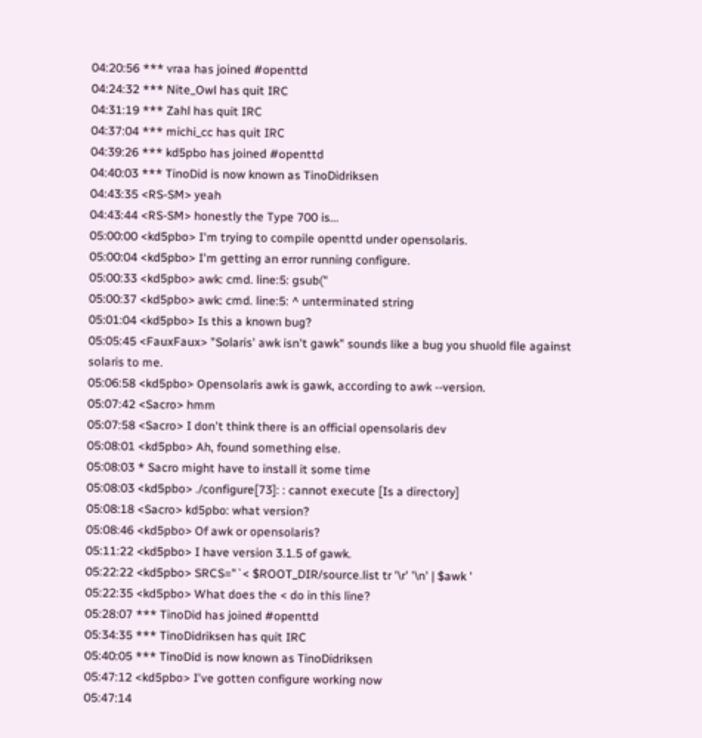04:20:56 *** vraa has joined #openttd
04:24:32 *** Nite_Owl has quit IRC
04:31:19 *** Zahl has quit IRC
04:37:04 *** michi_cc has quit IRC
04:39:26 *** kd5pbo has joined #openttd
04:40:03 *** TinoDid is now known as TinoDidriksen
04:43:35 <RS-SM> yeah
04:43:44 <RS-SM> honestly the Type 700 is...
05:00:00 <kd5pbo> I'm trying to compile openttd under opensolaris.
05:00:04 <kd5pbo> I'm getting an error running configure.
05:00:33 <kd5pbo> awk: cmd. line:5: gsub("
05:00:37 <kd5pbo> awk: cmd. line:5: ^ unterminated string
05:01:04 <kd5pbo> Is this a known bug?
05:05:45 <FauxFaux> "Solaris' awk isn't gawk" sounds like a bug you shuold file against solaris to me.
05:06:58 <kd5pbo> Opensolaris awk is gawk, according to awk --version.
05:07:42 <Sacro> hmm
05:07:58 <Sacro> I don't think there is an official opensolaris dev
05:08:01 <kd5pbo> Ah, found something else.
05:08:03 * Sacro might have to install it some time
05:08:03 <kd5pbo> ./configure[73]: : cannot execute [Is a directory]
05:08:18 <Sacro> kd5pbo: what version?
05:08:46 <kd5pbo> Of awk or opensolaris?
05:11:22 <kd5pbo> I have version 3.1.5 of gawk.
05:22:22 <kd5pbo> SRCS="`< $ROOT_DIR/source.list tr '\r' '\n' | $awk '
05:22:35 <kd5pbo> What does the < do in this line?
05:28:07 *** TinoDid has joined #openttd
05:34:35 *** TinoDidriksen has quit IRC
05:40:05 *** TinoDid is now known as TinoDidriksen
05:47:12 <kd5pbo> I've gotten configure working now
05:47:14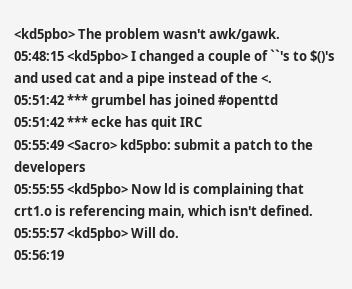<kd5pbo> The problem wasn't awk/gawk.
05:48:15 <kd5pbo> I changed a couple of ``'s to $()'s and used cat and a pipe instead of the <.
05:51:42 *** grumbel has joined #openttd
05:51:42 *** ecke has quit IRC
05:55:49 <Sacro> kd5pbo: submit a patch to the developers
05:55:55 <kd5pbo> Now ld is complaining that crt1.o is referencing main, which isn't defined.
05:55:57 <kd5pbo> Will do.
05:56:19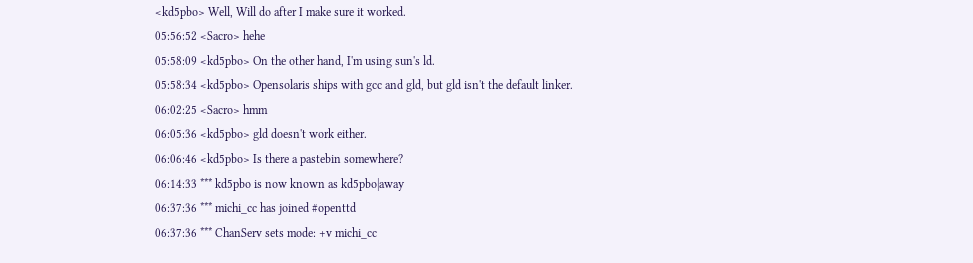<kd5pbo> Well, Will do after I make sure it worked.
05:56:52 <Sacro> hehe
05:58:09 <kd5pbo> On the other hand, I'm using sun's ld.
05:58:34 <kd5pbo> Opensolaris ships with gcc and gld, but gld isn't the default linker.
06:02:25 <Sacro> hmm
06:05:36 <kd5pbo> gld doesn't work either.
06:06:46 <kd5pbo> Is there a pastebin somewhere?
06:14:33 *** kd5pbo is now known as kd5pbo|away
06:37:36 *** michi_cc has joined #openttd
06:37:36 *** ChanServ sets mode: +v michi_cc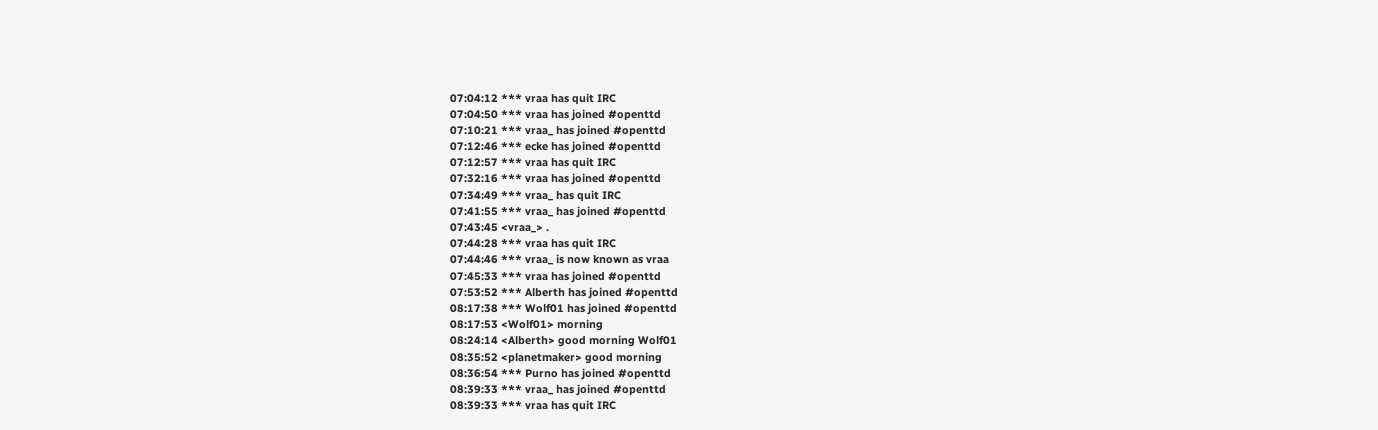07:04:12 *** vraa has quit IRC
07:04:50 *** vraa has joined #openttd
07:10:21 *** vraa_ has joined #openttd
07:12:46 *** ecke has joined #openttd
07:12:57 *** vraa has quit IRC
07:32:16 *** vraa has joined #openttd
07:34:49 *** vraa_ has quit IRC
07:41:55 *** vraa_ has joined #openttd
07:43:45 <vraa_> .
07:44:28 *** vraa has quit IRC
07:44:46 *** vraa_ is now known as vraa
07:45:33 *** vraa has joined #openttd
07:53:52 *** Alberth has joined #openttd
08:17:38 *** Wolf01 has joined #openttd
08:17:53 <Wolf01> morning
08:24:14 <Alberth> good morning Wolf01
08:35:52 <planetmaker> good morning
08:36:54 *** Purno has joined #openttd
08:39:33 *** vraa_ has joined #openttd
08:39:33 *** vraa has quit IRC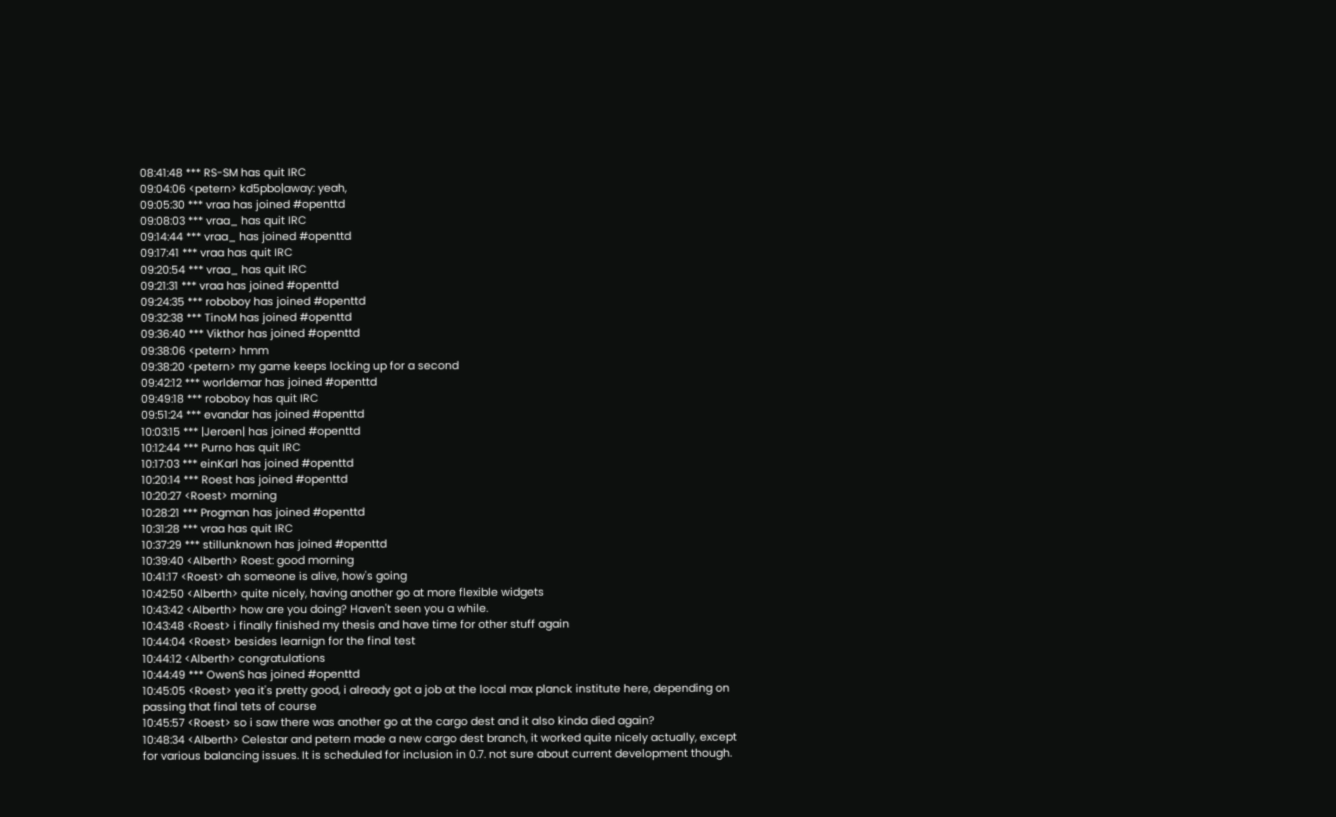08:41:48 *** RS-SM has quit IRC
09:04:06 <petern> kd5pbo|away: yeah,
09:05:30 *** vraa has joined #openttd
09:08:03 *** vraa_ has quit IRC
09:14:44 *** vraa_ has joined #openttd
09:17:41 *** vraa has quit IRC
09:20:54 *** vraa_ has quit IRC
09:21:31 *** vraa has joined #openttd
09:24:35 *** roboboy has joined #openttd
09:32:38 *** TinoM has joined #openttd
09:36:40 *** Vikthor has joined #openttd
09:38:06 <petern> hmm
09:38:20 <petern> my game keeps locking up for a second
09:42:12 *** worldemar has joined #openttd
09:49:18 *** roboboy has quit IRC
09:51:24 *** evandar has joined #openttd
10:03:15 *** |Jeroen| has joined #openttd
10:12:44 *** Purno has quit IRC
10:17:03 *** einKarl has joined #openttd
10:20:14 *** Roest has joined #openttd
10:20:27 <Roest> morning
10:28:21 *** Progman has joined #openttd
10:31:28 *** vraa has quit IRC
10:37:29 *** stillunknown has joined #openttd
10:39:40 <Alberth> Roest: good morning
10:41:17 <Roest> ah someone is alive, how's going
10:42:50 <Alberth> quite nicely, having another go at more flexible widgets
10:43:42 <Alberth> how are you doing? Haven't seen you a while.
10:43:48 <Roest> i finally finished my thesis and have time for other stuff again
10:44:04 <Roest> besides learnign for the final test
10:44:12 <Alberth> congratulations
10:44:49 *** OwenS has joined #openttd
10:45:05 <Roest> yea it's pretty good, i already got a job at the local max planck institute here, depending on passing that final tets of course
10:45:57 <Roest> so i saw there was another go at the cargo dest and it also kinda died again?
10:48:34 <Alberth> Celestar and petern made a new cargo dest branch, it worked quite nicely actually, except for various balancing issues. It is scheduled for inclusion in 0.7. not sure about current development though.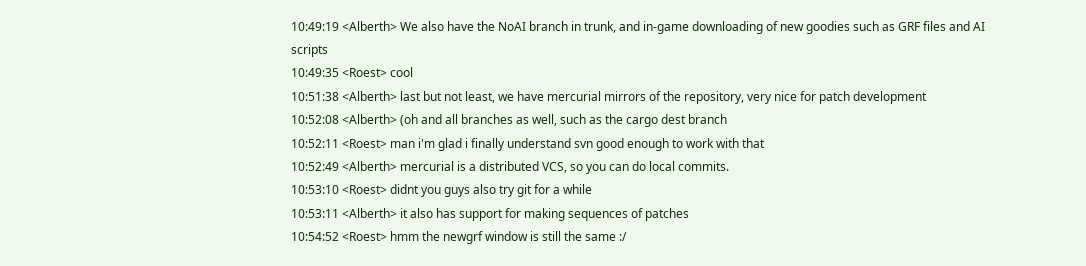10:49:19 <Alberth> We also have the NoAI branch in trunk, and in-game downloading of new goodies such as GRF files and AI scripts
10:49:35 <Roest> cool
10:51:38 <Alberth> last but not least, we have mercurial mirrors of the repository, very nice for patch development
10:52:08 <Alberth> (oh and all branches as well, such as the cargo dest branch
10:52:11 <Roest> man i'm glad i finally understand svn good enough to work with that
10:52:49 <Alberth> mercurial is a distributed VCS, so you can do local commits.
10:53:10 <Roest> didnt you guys also try git for a while
10:53:11 <Alberth> it also has support for making sequences of patches
10:54:52 <Roest> hmm the newgrf window is still the same :/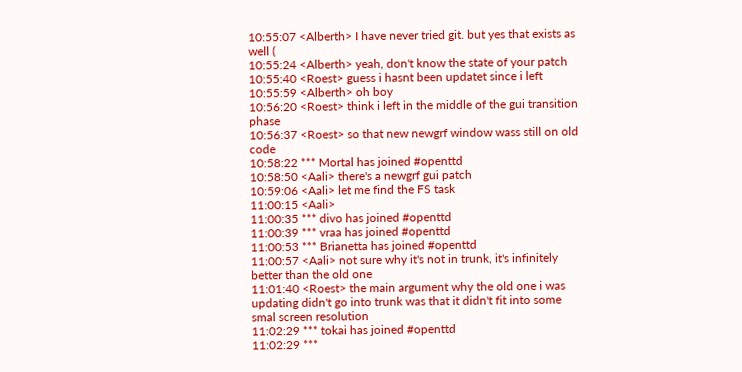10:55:07 <Alberth> I have never tried git. but yes that exists as well (
10:55:24 <Alberth> yeah, don't know the state of your patch
10:55:40 <Roest> guess i hasnt been updatet since i left
10:55:59 <Alberth> oh boy
10:56:20 <Roest> think i left in the middle of the gui transition phase
10:56:37 <Roest> so that new newgrf window wass still on old code
10:58:22 *** Mortal has joined #openttd
10:58:50 <Aali> there's a newgrf gui patch
10:59:06 <Aali> let me find the FS task
11:00:15 <Aali>
11:00:35 *** divo has joined #openttd
11:00:39 *** vraa has joined #openttd
11:00:53 *** Brianetta has joined #openttd
11:00:57 <Aali> not sure why it's not in trunk, it's infinitely better than the old one
11:01:40 <Roest> the main argument why the old one i was updating didn't go into trunk was that it didn't fit into some smal screen resolution
11:02:29 *** tokai has joined #openttd
11:02:29 ***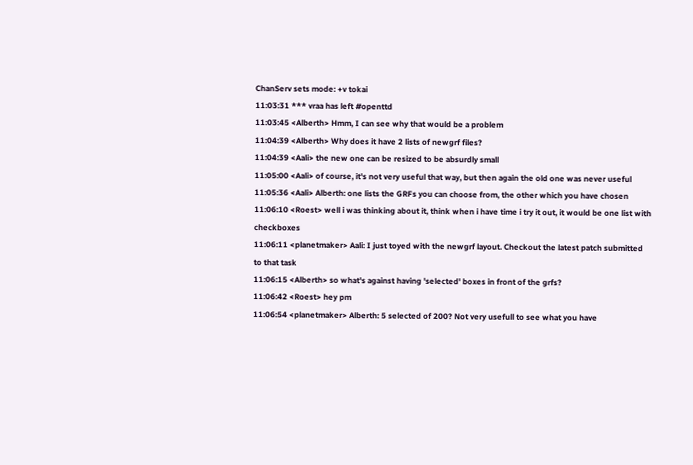ChanServ sets mode: +v tokai
11:03:31 *** vraa has left #openttd
11:03:45 <Alberth> Hmm, I can see why that would be a problem
11:04:39 <Alberth> Why does it have 2 lists of newgrf files?
11:04:39 <Aali> the new one can be resized to be absurdly small
11:05:00 <Aali> of course, it's not very useful that way, but then again the old one was never useful
11:05:36 <Aali> Alberth: one lists the GRFs you can choose from, the other which you have chosen
11:06:10 <Roest> well i was thinking about it, think when i have time i try it out, it would be one list with checkboxes
11:06:11 <planetmaker> Aali: I just toyed with the newgrf layout. Checkout the latest patch submitted to that task
11:06:15 <Alberth> so what's against having 'selected' boxes in front of the grfs?
11:06:42 <Roest> hey pm
11:06:54 <planetmaker> Alberth: 5 selected of 200? Not very usefull to see what you have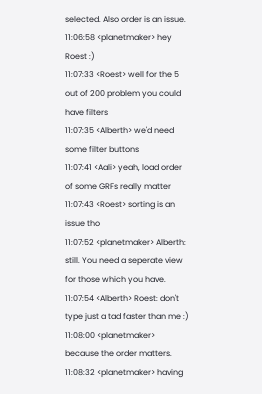selected. Also order is an issue.
11:06:58 <planetmaker> hey Roest :)
11:07:33 <Roest> well for the 5 out of 200 problem you could have filters
11:07:35 <Alberth> we'd need some filter buttons
11:07:41 <Aali> yeah, load order of some GRFs really matter
11:07:43 <Roest> sorting is an issue tho
11:07:52 <planetmaker> Alberth: still. You need a seperate view for those which you have.
11:07:54 <Alberth> Roest: don't type just a tad faster than me :)
11:08:00 <planetmaker> because the order matters.
11:08:32 <planetmaker> having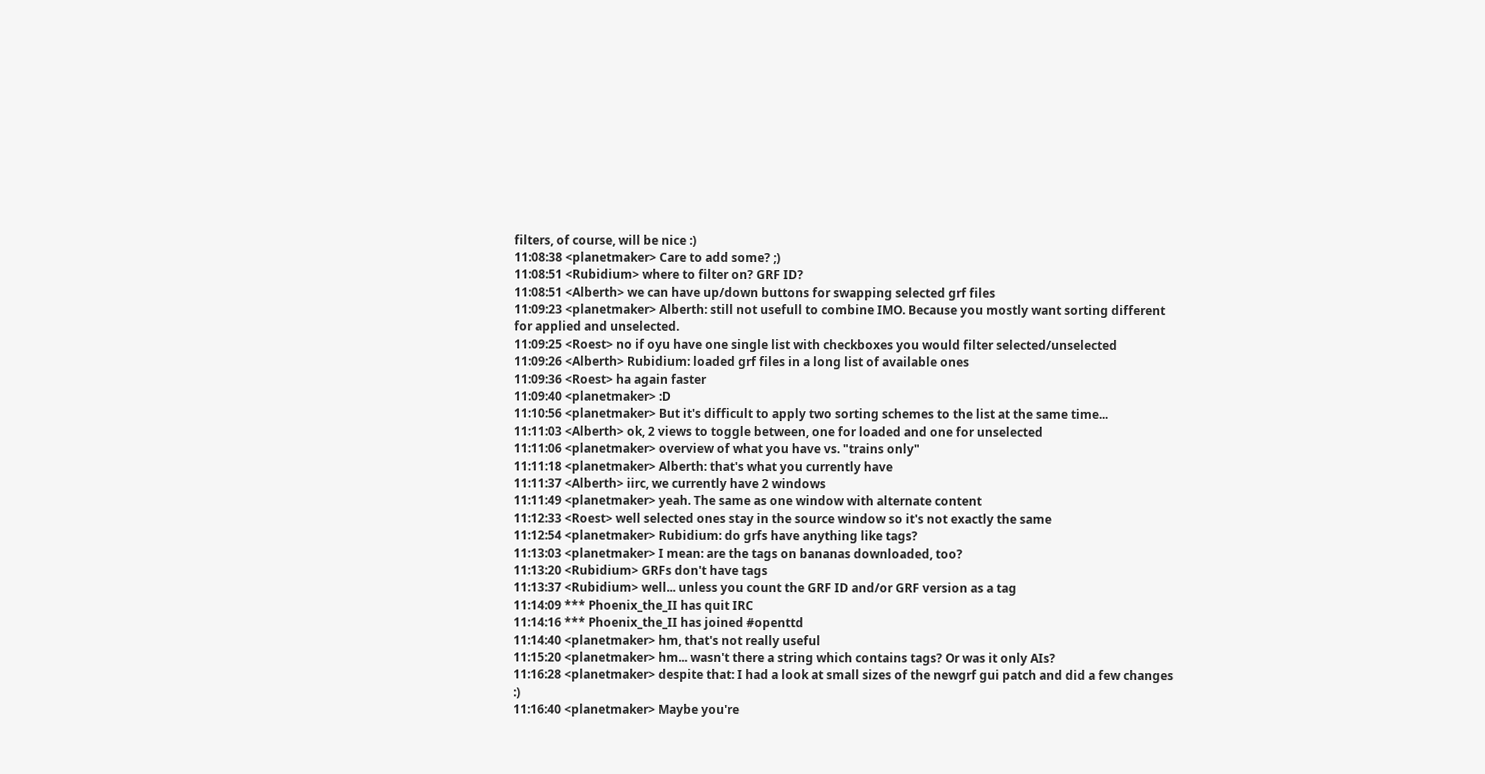filters, of course, will be nice :)
11:08:38 <planetmaker> Care to add some? ;)
11:08:51 <Rubidium> where to filter on? GRF ID?
11:08:51 <Alberth> we can have up/down buttons for swapping selected grf files
11:09:23 <planetmaker> Alberth: still not usefull to combine IMO. Because you mostly want sorting different for applied and unselected.
11:09:25 <Roest> no if oyu have one single list with checkboxes you would filter selected/unselected
11:09:26 <Alberth> Rubidium: loaded grf files in a long list of available ones
11:09:36 <Roest> ha again faster
11:09:40 <planetmaker> :D
11:10:56 <planetmaker> But it's difficult to apply two sorting schemes to the list at the same time...
11:11:03 <Alberth> ok, 2 views to toggle between, one for loaded and one for unselected
11:11:06 <planetmaker> overview of what you have vs. "trains only"
11:11:18 <planetmaker> Alberth: that's what you currently have
11:11:37 <Alberth> iirc, we currently have 2 windows
11:11:49 <planetmaker> yeah. The same as one window with alternate content
11:12:33 <Roest> well selected ones stay in the source window so it's not exactly the same
11:12:54 <planetmaker> Rubidium: do grfs have anything like tags?
11:13:03 <planetmaker> I mean: are the tags on bananas downloaded, too?
11:13:20 <Rubidium> GRFs don't have tags
11:13:37 <Rubidium> well... unless you count the GRF ID and/or GRF version as a tag
11:14:09 *** Phoenix_the_II has quit IRC
11:14:16 *** Phoenix_the_II has joined #openttd
11:14:40 <planetmaker> hm, that's not really useful
11:15:20 <planetmaker> hm... wasn't there a string which contains tags? Or was it only AIs?
11:16:28 <planetmaker> despite that: I had a look at small sizes of the newgrf gui patch and did a few changes :)
11:16:40 <planetmaker> Maybe you're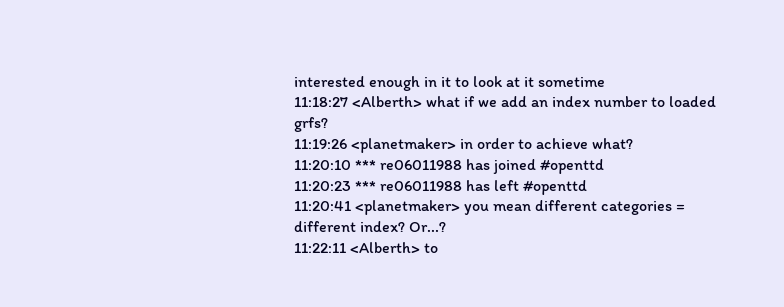interested enough in it to look at it sometime
11:18:27 <Alberth> what if we add an index number to loaded grfs?
11:19:26 <planetmaker> in order to achieve what?
11:20:10 *** re06011988 has joined #openttd
11:20:23 *** re06011988 has left #openttd
11:20:41 <planetmaker> you mean different categories = different index? Or...?
11:22:11 <Alberth> to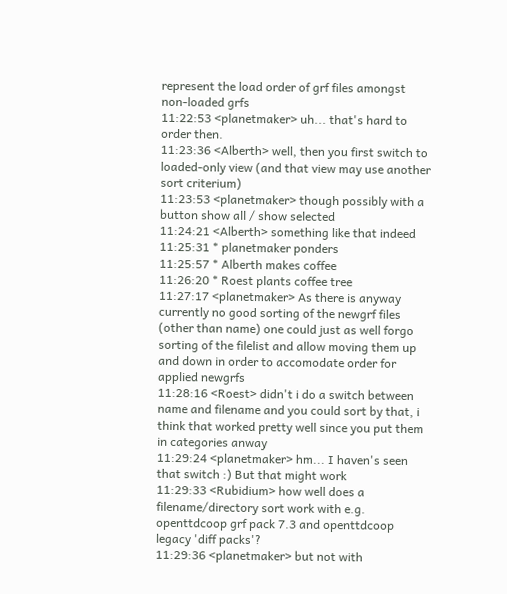represent the load order of grf files amongst non-loaded grfs
11:22:53 <planetmaker> uh... that's hard to order then.
11:23:36 <Alberth> well, then you first switch to loaded-only view (and that view may use another sort criterium)
11:23:53 <planetmaker> though possibly with a button show all / show selected
11:24:21 <Alberth> something like that indeed
11:25:31 * planetmaker ponders
11:25:57 * Alberth makes coffee
11:26:20 * Roest plants coffee tree
11:27:17 <planetmaker> As there is anyway currently no good sorting of the newgrf files (other than name) one could just as well forgo sorting of the filelist and allow moving them up and down in order to accomodate order for applied newgrfs
11:28:16 <Roest> didn't i do a switch between name and filename and you could sort by that, i think that worked pretty well since you put them in categories anway
11:29:24 <planetmaker> hm... I haven's seen that switch :) But that might work
11:29:33 <Rubidium> how well does a filename/directory sort work with e.g. openttdcoop grf pack 7.3 and openttdcoop legacy 'diff packs'?
11:29:36 <planetmaker> but not with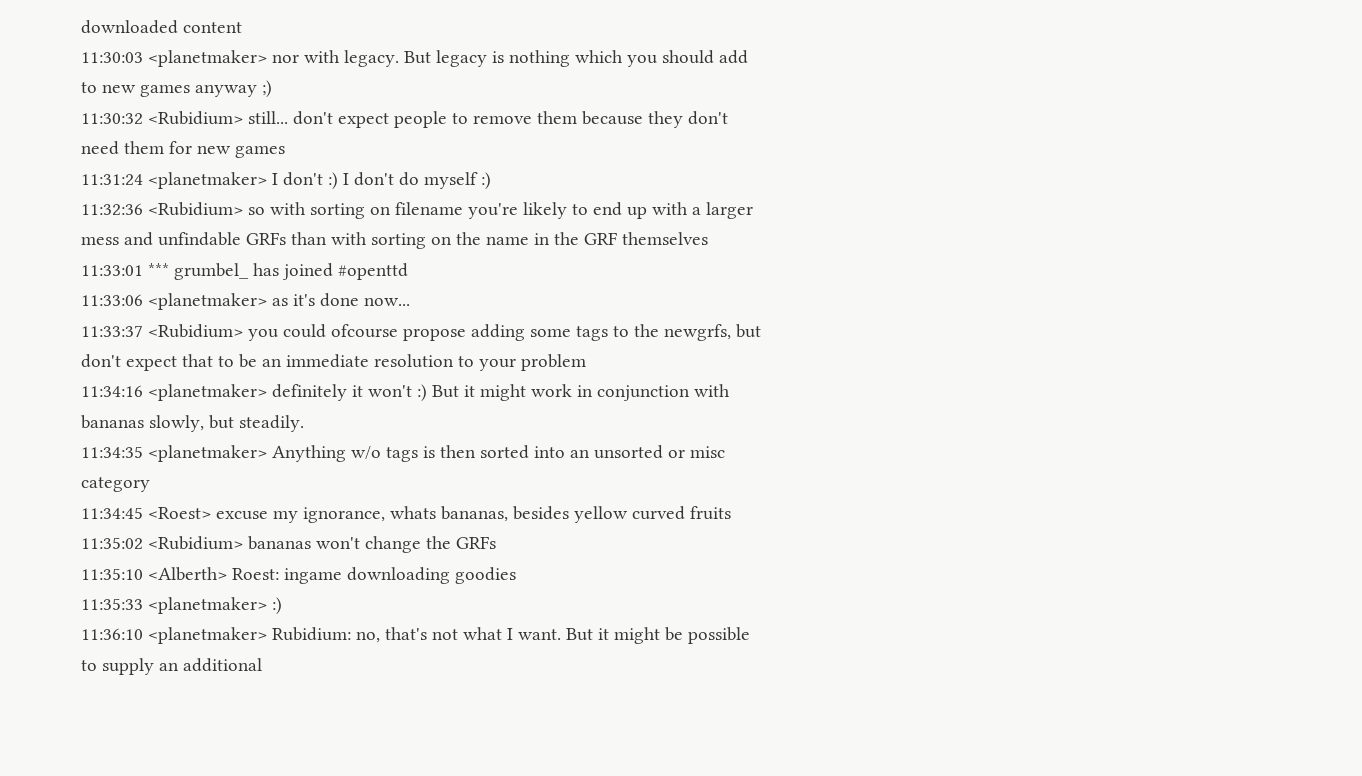downloaded content
11:30:03 <planetmaker> nor with legacy. But legacy is nothing which you should add to new games anyway ;)
11:30:32 <Rubidium> still... don't expect people to remove them because they don't need them for new games
11:31:24 <planetmaker> I don't :) I don't do myself :)
11:32:36 <Rubidium> so with sorting on filename you're likely to end up with a larger mess and unfindable GRFs than with sorting on the name in the GRF themselves
11:33:01 *** grumbel_ has joined #openttd
11:33:06 <planetmaker> as it's done now...
11:33:37 <Rubidium> you could ofcourse propose adding some tags to the newgrfs, but don't expect that to be an immediate resolution to your problem
11:34:16 <planetmaker> definitely it won't :) But it might work in conjunction with bananas slowly, but steadily.
11:34:35 <planetmaker> Anything w/o tags is then sorted into an unsorted or misc category
11:34:45 <Roest> excuse my ignorance, whats bananas, besides yellow curved fruits
11:35:02 <Rubidium> bananas won't change the GRFs
11:35:10 <Alberth> Roest: ingame downloading goodies
11:35:33 <planetmaker> :)
11:36:10 <planetmaker> Rubidium: no, that's not what I want. But it might be possible to supply an additional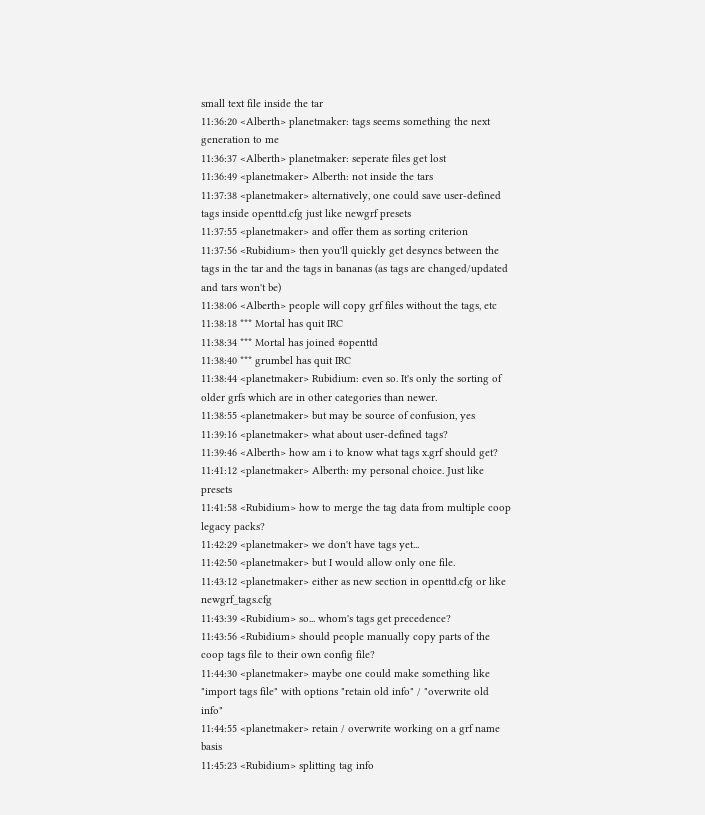small text file inside the tar
11:36:20 <Alberth> planetmaker: tags seems something the next generation to me
11:36:37 <Alberth> planetmaker: seperate files get lost
11:36:49 <planetmaker> Alberth: not inside the tars
11:37:38 <planetmaker> alternatively, one could save user-defined tags inside openttd.cfg just like newgrf presets
11:37:55 <planetmaker> and offer them as sorting criterion
11:37:56 <Rubidium> then you'll quickly get desyncs between the tags in the tar and the tags in bananas (as tags are changed/updated and tars won't be)
11:38:06 <Alberth> people will copy grf files without the tags, etc
11:38:18 *** Mortal has quit IRC
11:38:34 *** Mortal has joined #openttd
11:38:40 *** grumbel has quit IRC
11:38:44 <planetmaker> Rubidium: even so. It's only the sorting of older grfs which are in other categories than newer.
11:38:55 <planetmaker> but may be source of confusion, yes
11:39:16 <planetmaker> what about user-defined tags?
11:39:46 <Alberth> how am i to know what tags x.grf should get?
11:41:12 <planetmaker> Alberth: my personal choice. Just like presets
11:41:58 <Rubidium> how to merge the tag data from multiple coop legacy packs?
11:42:29 <planetmaker> we don't have tags yet...
11:42:50 <planetmaker> but I would allow only one file.
11:43:12 <planetmaker> either as new section in openttd.cfg or like newgrf_tags.cfg
11:43:39 <Rubidium> so... whom's tags get precedence?
11:43:56 <Rubidium> should people manually copy parts of the coop tags file to their own config file?
11:44:30 <planetmaker> maybe one could make something like "import tags file" with options "retain old info" / "overwrite old info"
11:44:55 <planetmaker> retain / overwrite working on a grf name basis
11:45:23 <Rubidium> splitting tag info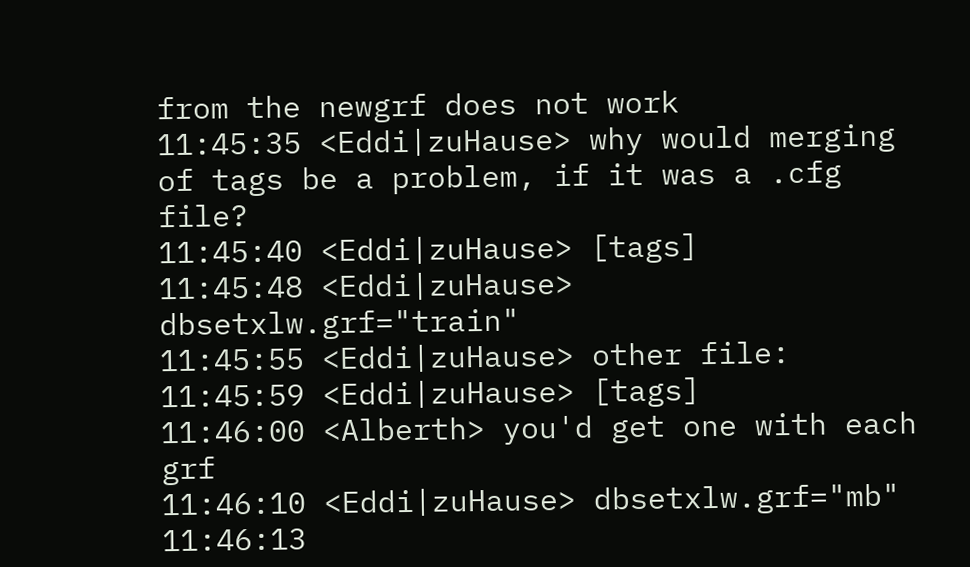from the newgrf does not work
11:45:35 <Eddi|zuHause> why would merging of tags be a problem, if it was a .cfg file?
11:45:40 <Eddi|zuHause> [tags]
11:45:48 <Eddi|zuHause> dbsetxlw.grf="train"
11:45:55 <Eddi|zuHause> other file:
11:45:59 <Eddi|zuHause> [tags]
11:46:00 <Alberth> you'd get one with each grf
11:46:10 <Eddi|zuHause> dbsetxlw.grf="mb"
11:46:13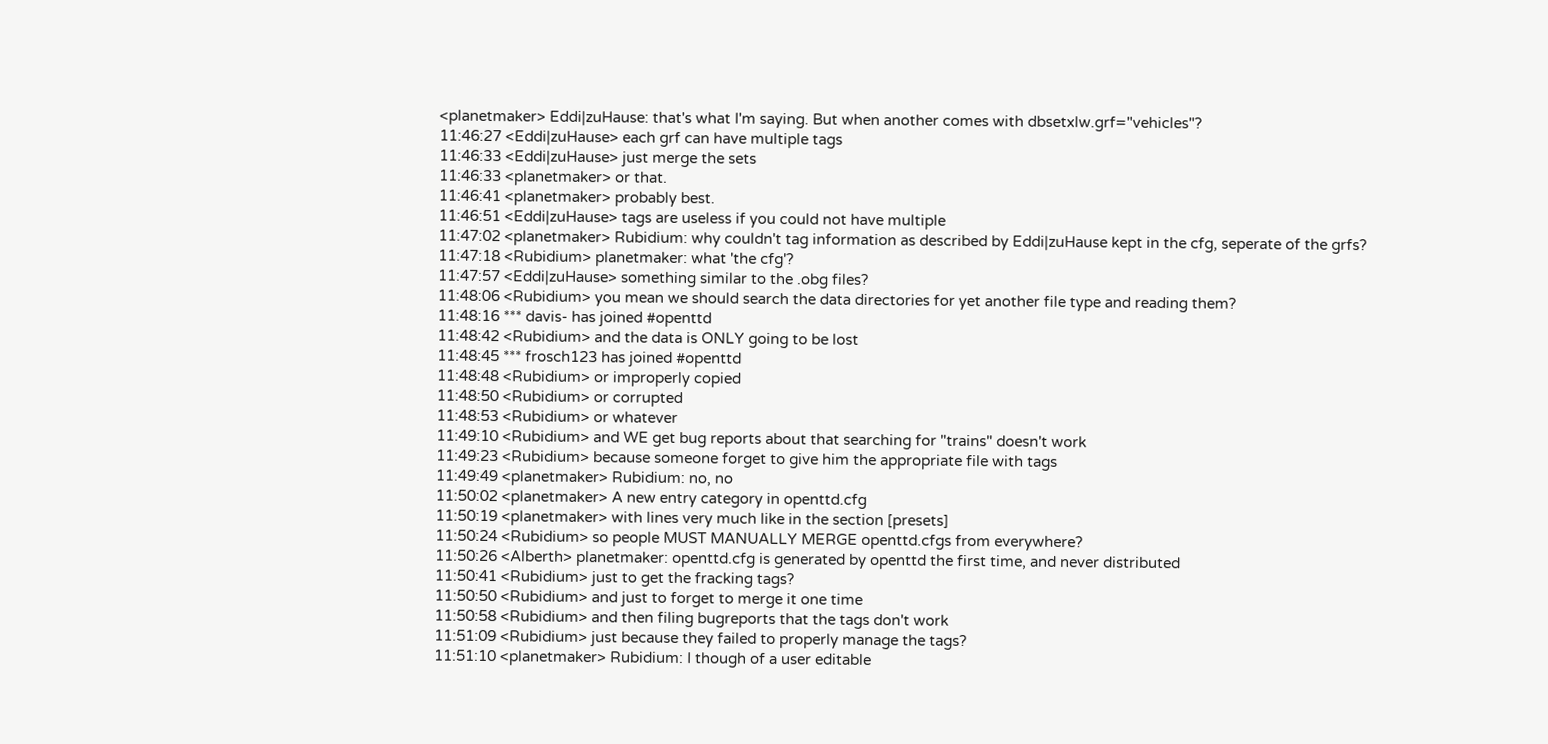<planetmaker> Eddi|zuHause: that's what I'm saying. But when another comes with dbsetxlw.grf="vehicles"?
11:46:27 <Eddi|zuHause> each grf can have multiple tags
11:46:33 <Eddi|zuHause> just merge the sets
11:46:33 <planetmaker> or that.
11:46:41 <planetmaker> probably best.
11:46:51 <Eddi|zuHause> tags are useless if you could not have multiple
11:47:02 <planetmaker> Rubidium: why couldn't tag information as described by Eddi|zuHause kept in the cfg, seperate of the grfs?
11:47:18 <Rubidium> planetmaker: what 'the cfg'?
11:47:57 <Eddi|zuHause> something similar to the .obg files?
11:48:06 <Rubidium> you mean we should search the data directories for yet another file type and reading them?
11:48:16 *** davis- has joined #openttd
11:48:42 <Rubidium> and the data is ONLY going to be lost
11:48:45 *** frosch123 has joined #openttd
11:48:48 <Rubidium> or improperly copied
11:48:50 <Rubidium> or corrupted
11:48:53 <Rubidium> or whatever
11:49:10 <Rubidium> and WE get bug reports about that searching for "trains" doesn't work
11:49:23 <Rubidium> because someone forget to give him the appropriate file with tags
11:49:49 <planetmaker> Rubidium: no, no
11:50:02 <planetmaker> A new entry category in openttd.cfg
11:50:19 <planetmaker> with lines very much like in the section [presets]
11:50:24 <Rubidium> so people MUST MANUALLY MERGE openttd.cfgs from everywhere?
11:50:26 <Alberth> planetmaker: openttd.cfg is generated by openttd the first time, and never distributed
11:50:41 <Rubidium> just to get the fracking tags?
11:50:50 <Rubidium> and just to forget to merge it one time
11:50:58 <Rubidium> and then filing bugreports that the tags don't work
11:51:09 <Rubidium> just because they failed to properly manage the tags?
11:51:10 <planetmaker> Rubidium: I though of a user editable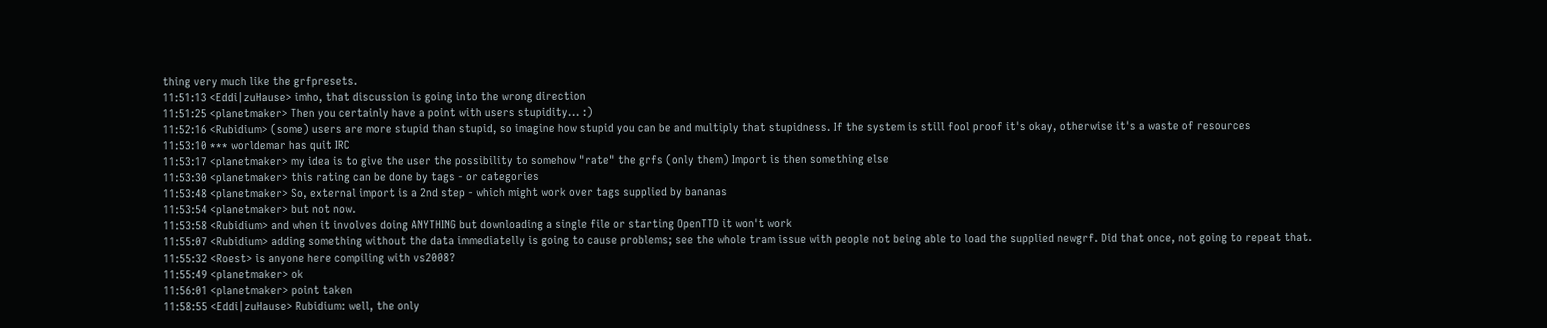thing very much like the grfpresets.
11:51:13 <Eddi|zuHause> imho, that discussion is going into the wrong direction
11:51:25 <planetmaker> Then you certainly have a point with users stupidity... :)
11:52:16 <Rubidium> (some) users are more stupid than stupid, so imagine how stupid you can be and multiply that stupidness. If the system is still fool proof it's okay, otherwise it's a waste of resources
11:53:10 *** worldemar has quit IRC
11:53:17 <planetmaker> my idea is to give the user the possibility to somehow "rate" the grfs (only them) Import is then something else
11:53:30 <planetmaker> this rating can be done by tags - or categories
11:53:48 <planetmaker> So, external import is a 2nd step - which might work over tags supplied by bananas
11:53:54 <planetmaker> but not now.
11:53:58 <Rubidium> and when it involves doing ANYTHING but downloading a single file or starting OpenTTD it won't work
11:55:07 <Rubidium> adding something without the data immediatelly is going to cause problems; see the whole tram issue with people not being able to load the supplied newgrf. Did that once, not going to repeat that.
11:55:32 <Roest> is anyone here compiling with vs2008?
11:55:49 <planetmaker> ok
11:56:01 <planetmaker> point taken
11:58:55 <Eddi|zuHause> Rubidium: well, the only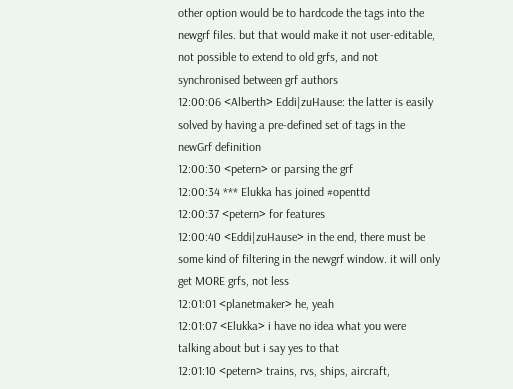other option would be to hardcode the tags into the newgrf files. but that would make it not user-editable, not possible to extend to old grfs, and not synchronised between grf authors
12:00:06 <Alberth> Eddi|zuHause: the latter is easily solved by having a pre-defined set of tags in the newGrf definition
12:00:30 <petern> or parsing the grf
12:00:34 *** Elukka has joined #openttd
12:00:37 <petern> for features
12:00:40 <Eddi|zuHause> in the end, there must be some kind of filtering in the newgrf window. it will only get MORE grfs, not less
12:01:01 <planetmaker> he, yeah
12:01:07 <Elukka> i have no idea what you were talking about but i say yes to that
12:01:10 <petern> trains, rvs, ships, aircraft,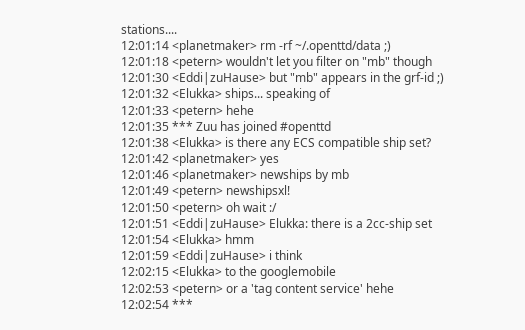stations....
12:01:14 <planetmaker> rm -rf ~/.openttd/data ;)
12:01:18 <petern> wouldn't let you filter on "mb" though
12:01:30 <Eddi|zuHause> but "mb" appears in the grf-id ;)
12:01:32 <Elukka> ships... speaking of
12:01:33 <petern> hehe
12:01:35 *** Zuu has joined #openttd
12:01:38 <Elukka> is there any ECS compatible ship set?
12:01:42 <planetmaker> yes
12:01:46 <planetmaker> newships by mb
12:01:49 <petern> newshipsxl!
12:01:50 <petern> oh wait :/
12:01:51 <Eddi|zuHause> Elukka: there is a 2cc-ship set
12:01:54 <Elukka> hmm
12:01:59 <Eddi|zuHause> i think
12:02:15 <Elukka> to the googlemobile
12:02:53 <petern> or a 'tag content service' hehe
12:02:54 ***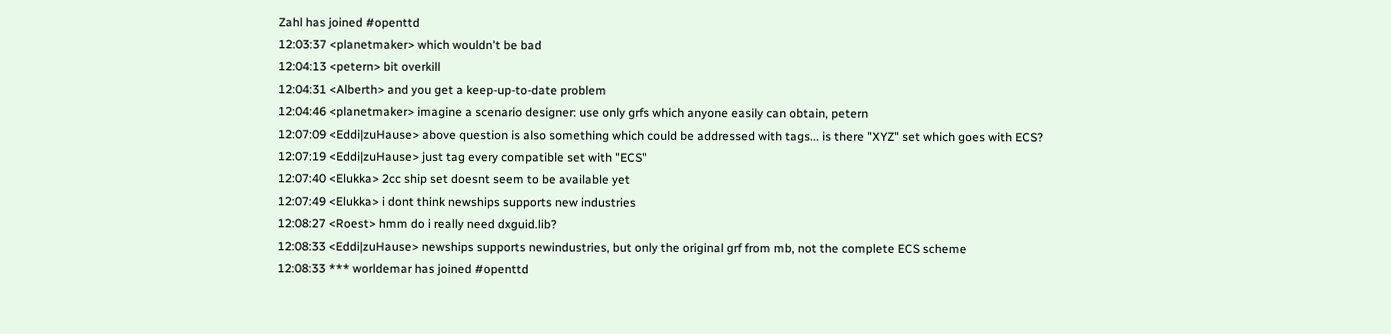Zahl has joined #openttd
12:03:37 <planetmaker> which wouldn't be bad
12:04:13 <petern> bit overkill
12:04:31 <Alberth> and you get a keep-up-to-date problem
12:04:46 <planetmaker> imagine a scenario designer: use only grfs which anyone easily can obtain, petern
12:07:09 <Eddi|zuHause> above question is also something which could be addressed with tags... is there "XYZ" set which goes with ECS?
12:07:19 <Eddi|zuHause> just tag every compatible set with "ECS"
12:07:40 <Elukka> 2cc ship set doesnt seem to be available yet
12:07:49 <Elukka> i dont think newships supports new industries
12:08:27 <Roest> hmm do i really need dxguid.lib?
12:08:33 <Eddi|zuHause> newships supports newindustries, but only the original grf from mb, not the complete ECS scheme
12:08:33 *** worldemar has joined #openttd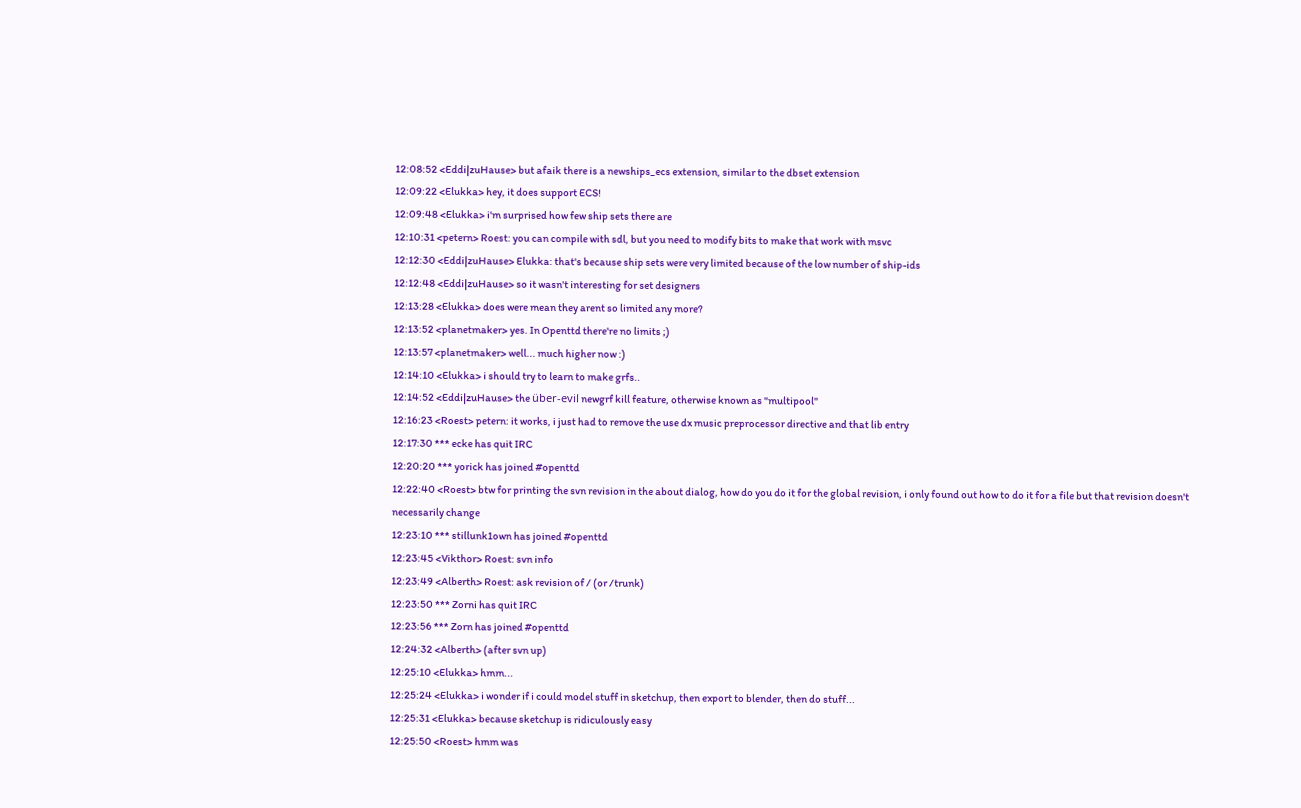12:08:52 <Eddi|zuHause> but afaik there is a newships_ecs extension, similar to the dbset extension
12:09:22 <Elukka> hey, it does support ECS!
12:09:48 <Elukka> i'm surprised how few ship sets there are
12:10:31 <petern> Roest: you can compile with sdl, but you need to modify bits to make that work with msvc
12:12:30 <Eddi|zuHause> Elukka: that's because ship sets were very limited because of the low number of ship-ids
12:12:48 <Eddi|zuHause> so it wasn't interesting for set designers
12:13:28 <Elukka> does were mean they arent so limited any more?
12:13:52 <planetmaker> yes. In Openttd there're no limits ;)
12:13:57 <planetmaker> well... much higher now :)
12:14:10 <Elukka> i should try to learn to make grfs..
12:14:52 <Eddi|zuHause> the über-evil newgrf kill feature, otherwise known as "multipool"
12:16:23 <Roest> petern: it works, i just had to remove the use dx music preprocessor directive and that lib entry
12:17:30 *** ecke has quit IRC
12:20:20 *** yorick has joined #openttd
12:22:40 <Roest> btw for printing the svn revision in the about dialog, how do you do it for the global revision, i only found out how to do it for a file but that revision doesn't necessarily change
12:23:10 *** stillunk1own has joined #openttd
12:23:45 <Vikthor> Roest: svn info
12:23:49 <Alberth> Roest: ask revision of / (or /trunk)
12:23:50 *** Zorni has quit IRC
12:23:56 *** Zorn has joined #openttd
12:24:32 <Alberth> (after svn up)
12:25:10 <Elukka> hmm...
12:25:24 <Elukka> i wonder if i could model stuff in sketchup, then export to blender, then do stuff...
12:25:31 <Elukka> because sketchup is ridiculously easy
12:25:50 <Roest> hmm was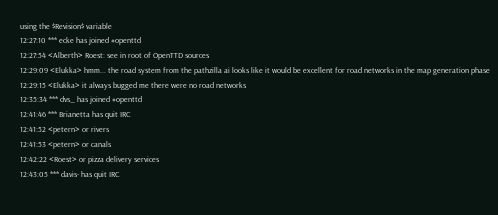using the $Revision$ variable
12:27:10 *** ecke has joined #openttd
12:27:54 <Alberth> Roest: see in root of OpenTTD sources
12:29:09 <Elukka> hmm... the road system from the pathzilla ai looks like it would be excellent for road networks in the map generation phase
12:29:15 <Elukka> it always bugged me there were no road networks
12:35:34 *** dvs_ has joined #openttd
12:41:46 *** Brianetta has quit IRC
12:41:52 <petern> or rivers
12:41:53 <petern> or canals
12:42:22 <Roest> or pizza delivery services
12:43:05 *** davis- has quit IRC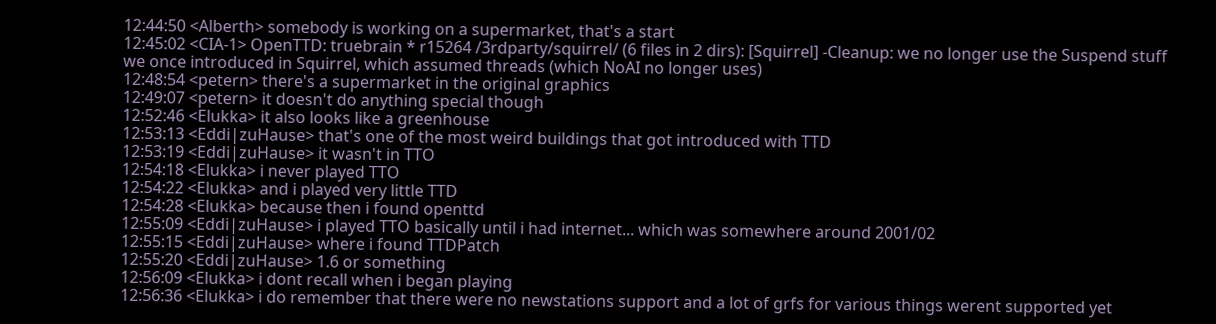12:44:50 <Alberth> somebody is working on a supermarket, that's a start
12:45:02 <CIA-1> OpenTTD: truebrain * r15264 /3rdparty/squirrel/ (6 files in 2 dirs): [Squirrel] -Cleanup: we no longer use the Suspend stuff we once introduced in Squirrel, which assumed threads (which NoAI no longer uses)
12:48:54 <petern> there's a supermarket in the original graphics
12:49:07 <petern> it doesn't do anything special though
12:52:46 <Elukka> it also looks like a greenhouse
12:53:13 <Eddi|zuHause> that's one of the most weird buildings that got introduced with TTD
12:53:19 <Eddi|zuHause> it wasn't in TTO
12:54:18 <Elukka> i never played TTO
12:54:22 <Elukka> and i played very little TTD
12:54:28 <Elukka> because then i found openttd
12:55:09 <Eddi|zuHause> i played TTO basically until i had internet... which was somewhere around 2001/02
12:55:15 <Eddi|zuHause> where i found TTDPatch
12:55:20 <Eddi|zuHause> 1.6 or something
12:56:09 <Elukka> i dont recall when i began playing
12:56:36 <Elukka> i do remember that there were no newstations support and a lot of grfs for various things werent supported yet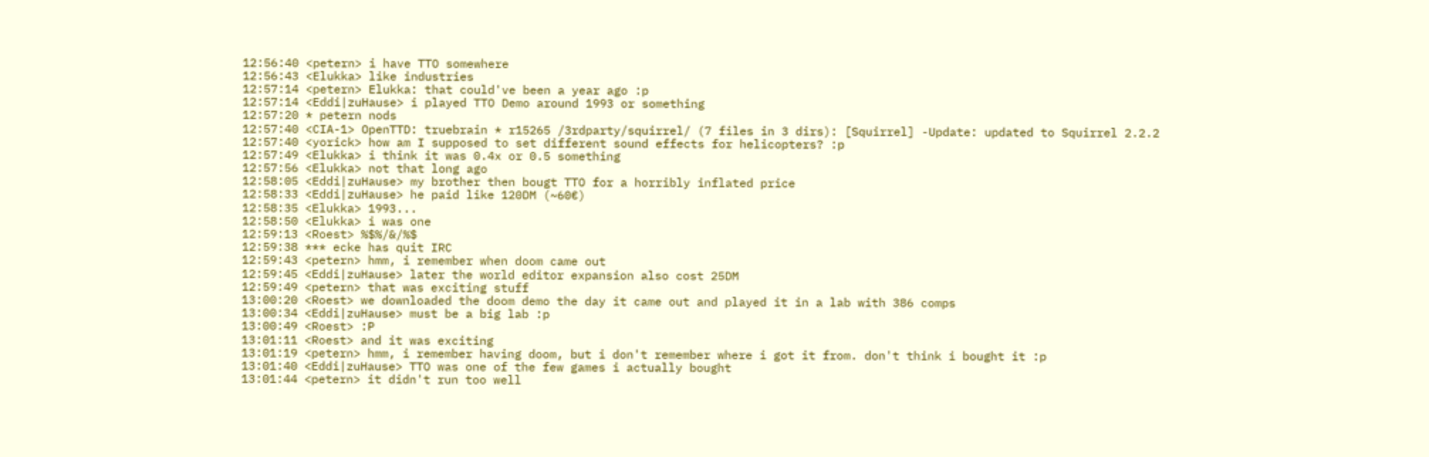12:56:40 <petern> i have TTO somewhere
12:56:43 <Elukka> like industries
12:57:14 <petern> Elukka: that could've been a year ago :p
12:57:14 <Eddi|zuHause> i played TTO Demo around 1993 or something
12:57:20 * petern nods
12:57:40 <CIA-1> OpenTTD: truebrain * r15265 /3rdparty/squirrel/ (7 files in 3 dirs): [Squirrel] -Update: updated to Squirrel 2.2.2
12:57:40 <yorick> how am I supposed to set different sound effects for helicopters? :p
12:57:49 <Elukka> i think it was 0.4x or 0.5 something
12:57:56 <Elukka> not that long ago
12:58:05 <Eddi|zuHause> my brother then bougt TTO for a horribly inflated price
12:58:33 <Eddi|zuHause> he paid like 120DM (~60€)
12:58:35 <Elukka> 1993...
12:58:50 <Elukka> i was one
12:59:13 <Roest> %$%/&/%$
12:59:38 *** ecke has quit IRC
12:59:43 <petern> hmm, i remember when doom came out
12:59:45 <Eddi|zuHause> later the world editor expansion also cost 25DM
12:59:49 <petern> that was exciting stuff
13:00:20 <Roest> we downloaded the doom demo the day it came out and played it in a lab with 386 comps
13:00:34 <Eddi|zuHause> must be a big lab :p
13:00:49 <Roest> :P
13:01:11 <Roest> and it was exciting
13:01:19 <petern> hmm, i remember having doom, but i don't remember where i got it from. don't think i bought it :p
13:01:40 <Eddi|zuHause> TTO was one of the few games i actually bought
13:01:44 <petern> it didn't run too well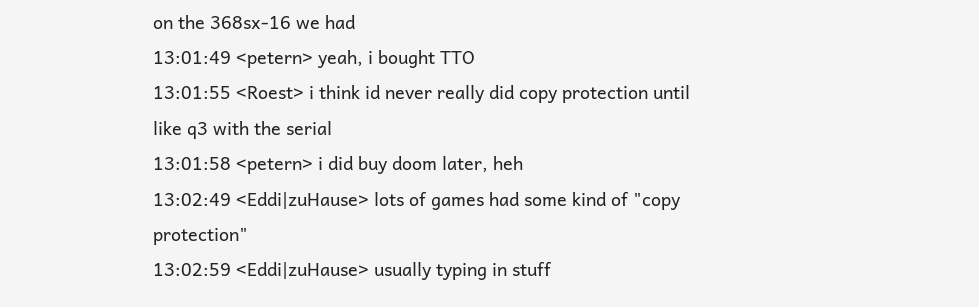on the 368sx-16 we had
13:01:49 <petern> yeah, i bought TTO
13:01:55 <Roest> i think id never really did copy protection until like q3 with the serial
13:01:58 <petern> i did buy doom later, heh
13:02:49 <Eddi|zuHause> lots of games had some kind of "copy protection"
13:02:59 <Eddi|zuHause> usually typing in stuff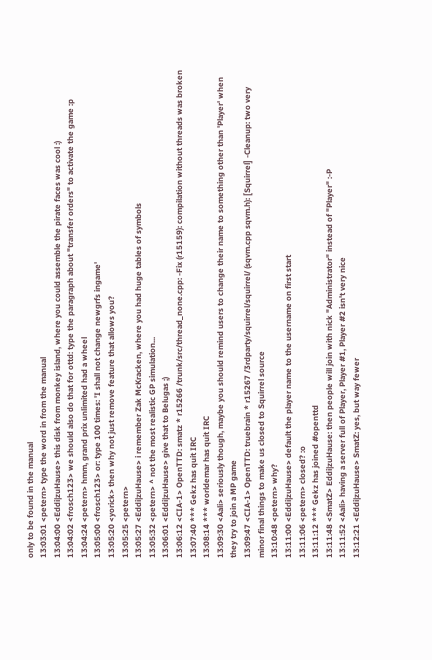only to be found in the manual
13:03:01 <petern> type the word in from the manual
13:04:00 <Eddi|zuHause> this disk from monkey island, where you could assemble the pirate faces was cool :)
13:04:02 <frosch123> we should also do that for ottd: type the paragraph about "transfer orders" to activate the game :p
13:04:24 <petern> hmm, grand prix unlimited had a wheel
13:05:00 <frosch123> or: type 100 times: 'I shall not change newgrfs ingame'
13:05:20 <yorick> then why not just remove feature that allows you?
13:05:25 <petern>
13:05:27 <Eddi|zuHause> i remember Zak McKracken, where you had huge tables of symbols
13:05:32 <petern> ^ not the most realistic GP simulation...
13:06:01 <Eddi|zuHause> give that to Belugas ;)
13:06:12 <CIA-1> OpenTTD: smatz * r15266 /trunk/src/thread_none.cpp: -Fix (r15159): compilation without threads was broken
13:07:40 *** Gekz has quit IRC
13:08:14 *** worldemar has quit IRC
13:09:30 <Aali> seriously though, maybe you should remind users to change their name to something other than 'Player' when they try to join a MP game
13:09:47 <CIA-1> OpenTTD: truebrain * r15267 /3rdparty/squirrel/squirrel/ (sqvm.cpp sqvm.h): [Squirrel] -Cleanup: two very minor final things to make us closed to Squirrel source
13:10:48 <petern> why?
13:11:00 <Eddi|zuHause> default the player name to the username on first start
13:11:06 <petern> closed? :o
13:11:12 *** Gekz has joined #openttd
13:11:48 <SmatZ> Eddi|zuHause: then people will join with nick "Administrator" instead of "Player" :-P
13:11:52 <Aali> having a server full of Player, Player #1, Player #2 isn't very nice
13:12:21 <Eddi|zuHause> SmatZ: yes, but way fewer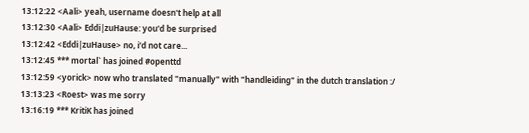13:12:22 <Aali> yeah, username doesn't help at all
13:12:30 <Aali> Eddi|zuHause: you'd be surprised
13:12:42 <Eddi|zuHause> no, i'd not care...
13:12:45 *** mortal` has joined #openttd
13:12:59 <yorick> now who translated "manually" with "handleiding" in the dutch translation :/
13:13:23 <Roest> was me sorry
13:16:19 *** KritiK has joined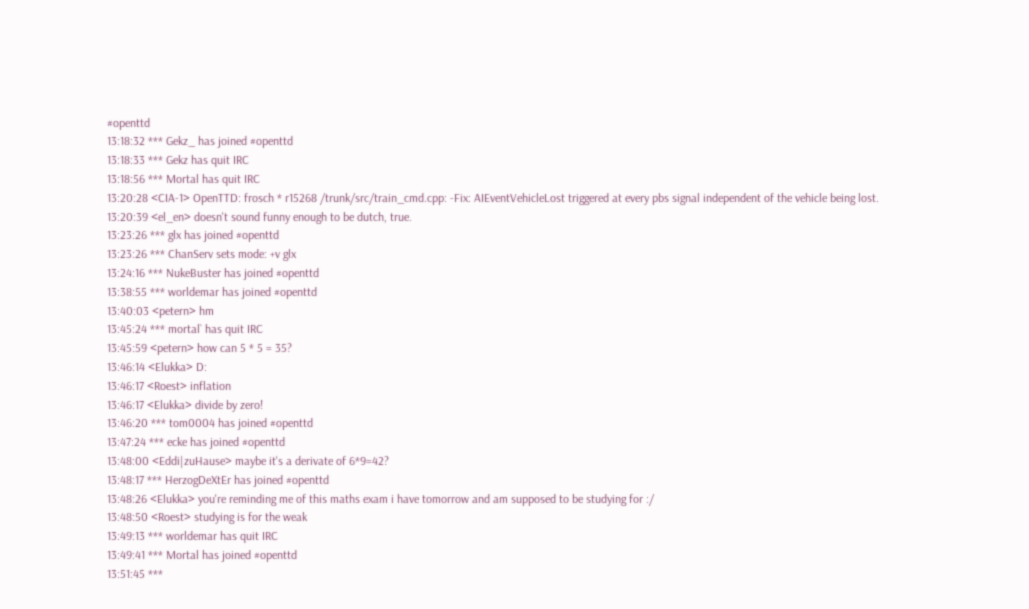#openttd
13:18:32 *** Gekz_ has joined #openttd
13:18:33 *** Gekz has quit IRC
13:18:56 *** Mortal has quit IRC
13:20:28 <CIA-1> OpenTTD: frosch * r15268 /trunk/src/train_cmd.cpp: -Fix: AIEventVehicleLost triggered at every pbs signal independent of the vehicle being lost.
13:20:39 <el_en> doesn't sound funny enough to be dutch, true.
13:23:26 *** glx has joined #openttd
13:23:26 *** ChanServ sets mode: +v glx
13:24:16 *** NukeBuster has joined #openttd
13:38:55 *** worldemar has joined #openttd
13:40:03 <petern> hm
13:45:24 *** mortal` has quit IRC
13:45:59 <petern> how can 5 * 5 = 35?
13:46:14 <Elukka> D:
13:46:17 <Roest> inflation
13:46:17 <Elukka> divide by zero!
13:46:20 *** tom0004 has joined #openttd
13:47:24 *** ecke has joined #openttd
13:48:00 <Eddi|zuHause> maybe it's a derivate of 6*9=42?
13:48:17 *** HerzogDeXtEr has joined #openttd
13:48:26 <Elukka> you're reminding me of this maths exam i have tomorrow and am supposed to be studying for :/
13:48:50 <Roest> studying is for the weak
13:49:13 *** worldemar has quit IRC
13:49:41 *** Mortal has joined #openttd
13:51:45 ***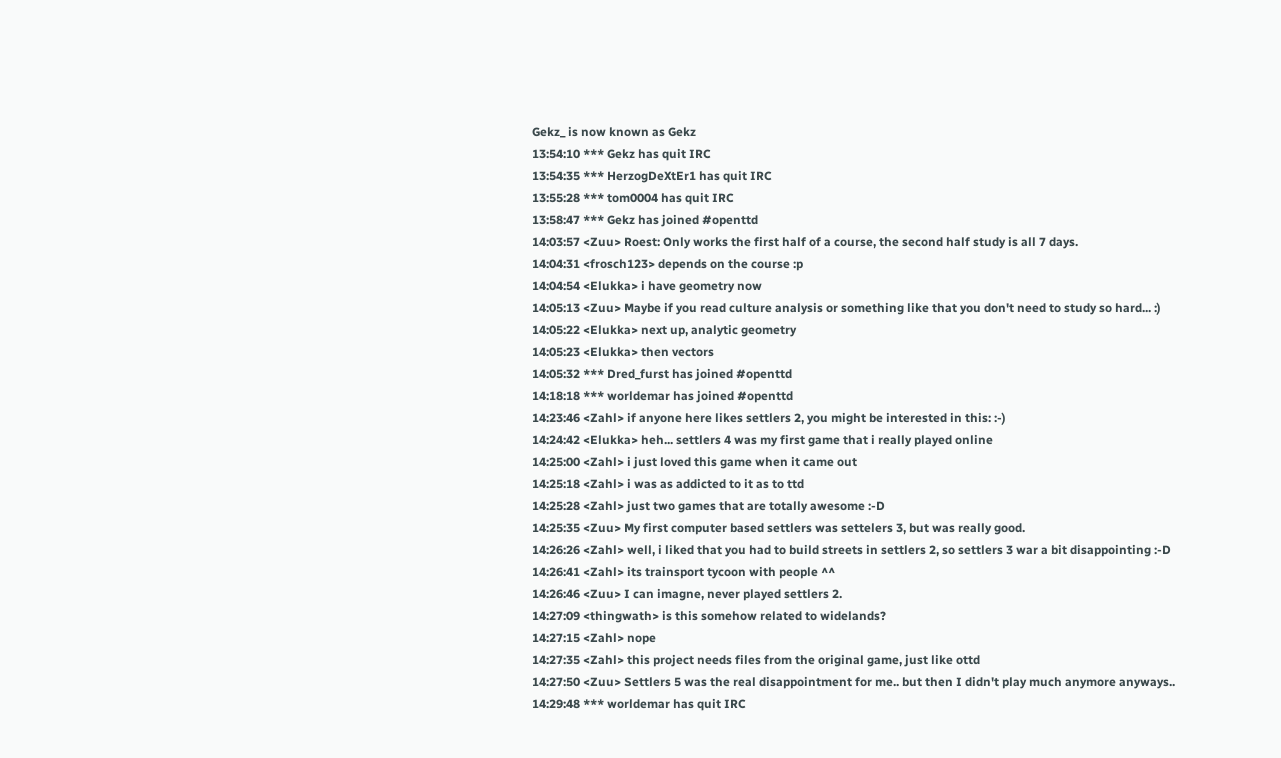Gekz_ is now known as Gekz
13:54:10 *** Gekz has quit IRC
13:54:35 *** HerzogDeXtEr1 has quit IRC
13:55:28 *** tom0004 has quit IRC
13:58:47 *** Gekz has joined #openttd
14:03:57 <Zuu> Roest: Only works the first half of a course, the second half study is all 7 days.
14:04:31 <frosch123> depends on the course :p
14:04:54 <Elukka> i have geometry now
14:05:13 <Zuu> Maybe if you read culture analysis or something like that you don't need to study so hard... :)
14:05:22 <Elukka> next up, analytic geometry
14:05:23 <Elukka> then vectors
14:05:32 *** Dred_furst has joined #openttd
14:18:18 *** worldemar has joined #openttd
14:23:46 <Zahl> if anyone here likes settlers 2, you might be interested in this: :-)
14:24:42 <Elukka> heh... settlers 4 was my first game that i really played online
14:25:00 <Zahl> i just loved this game when it came out
14:25:18 <Zahl> i was as addicted to it as to ttd
14:25:28 <Zahl> just two games that are totally awesome :-D
14:25:35 <Zuu> My first computer based settlers was settelers 3, but was really good.
14:26:26 <Zahl> well, i liked that you had to build streets in settlers 2, so settlers 3 war a bit disappointing :-D
14:26:41 <Zahl> its trainsport tycoon with people ^^
14:26:46 <Zuu> I can imagne, never played settlers 2.
14:27:09 <thingwath> is this somehow related to widelands?
14:27:15 <Zahl> nope
14:27:35 <Zahl> this project needs files from the original game, just like ottd
14:27:50 <Zuu> Settlers 5 was the real disappointment for me.. but then I didn't play much anymore anyways..
14:29:48 *** worldemar has quit IRC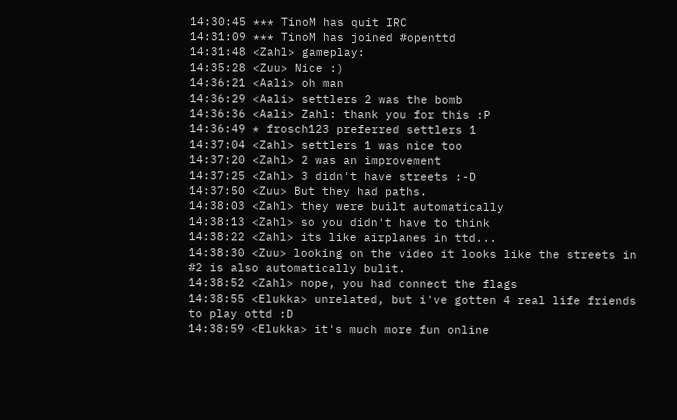14:30:45 *** TinoM has quit IRC
14:31:09 *** TinoM has joined #openttd
14:31:48 <Zahl> gameplay:
14:35:28 <Zuu> Nice :)
14:36:21 <Aali> oh man
14:36:29 <Aali> settlers 2 was the bomb
14:36:36 <Aali> Zahl: thank you for this :P
14:36:49 * frosch123 preferred settlers 1
14:37:04 <Zahl> settlers 1 was nice too
14:37:20 <Zahl> 2 was an improvement
14:37:25 <Zahl> 3 didn't have streets :-D
14:37:50 <Zuu> But they had paths.
14:38:03 <Zahl> they were built automatically
14:38:13 <Zahl> so you didn't have to think
14:38:22 <Zahl> its like airplanes in ttd...
14:38:30 <Zuu> looking on the video it looks like the streets in #2 is also automatically bulit.
14:38:52 <Zahl> nope, you had connect the flags
14:38:55 <Elukka> unrelated, but i've gotten 4 real life friends to play ottd :D
14:38:59 <Elukka> it's much more fun online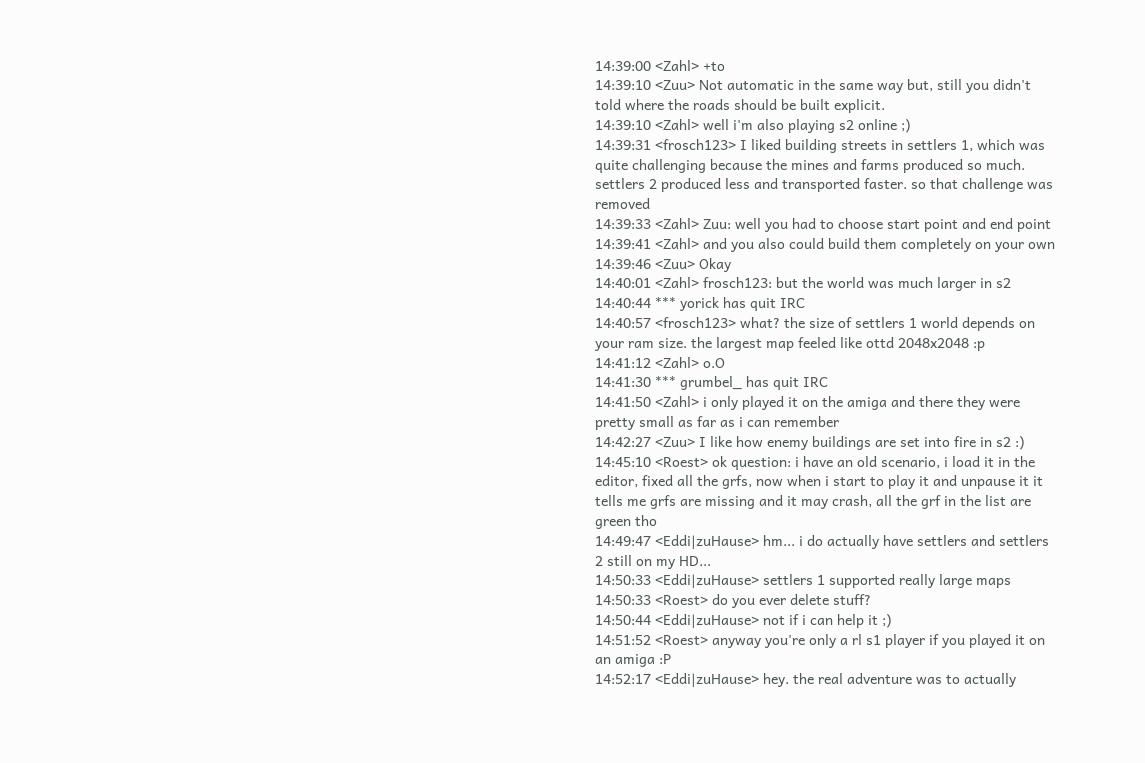14:39:00 <Zahl> +to
14:39:10 <Zuu> Not automatic in the same way but, still you didn't told where the roads should be built explicit.
14:39:10 <Zahl> well i'm also playing s2 online ;)
14:39:31 <frosch123> I liked building streets in settlers 1, which was quite challenging because the mines and farms produced so much. settlers 2 produced less and transported faster. so that challenge was removed
14:39:33 <Zahl> Zuu: well you had to choose start point and end point
14:39:41 <Zahl> and you also could build them completely on your own
14:39:46 <Zuu> Okay
14:40:01 <Zahl> frosch123: but the world was much larger in s2
14:40:44 *** yorick has quit IRC
14:40:57 <frosch123> what? the size of settlers 1 world depends on your ram size. the largest map feeled like ottd 2048x2048 :p
14:41:12 <Zahl> o.O
14:41:30 *** grumbel_ has quit IRC
14:41:50 <Zahl> i only played it on the amiga and there they were pretty small as far as i can remember
14:42:27 <Zuu> I like how enemy buildings are set into fire in s2 :)
14:45:10 <Roest> ok question: i have an old scenario, i load it in the editor, fixed all the grfs, now when i start to play it and unpause it it tells me grfs are missing and it may crash, all the grf in the list are green tho
14:49:47 <Eddi|zuHause> hm... i do actually have settlers and settlers 2 still on my HD...
14:50:33 <Eddi|zuHause> settlers 1 supported really large maps
14:50:33 <Roest> do you ever delete stuff?
14:50:44 <Eddi|zuHause> not if i can help it ;)
14:51:52 <Roest> anyway you're only a rl s1 player if you played it on an amiga :P
14:52:17 <Eddi|zuHause> hey. the real adventure was to actually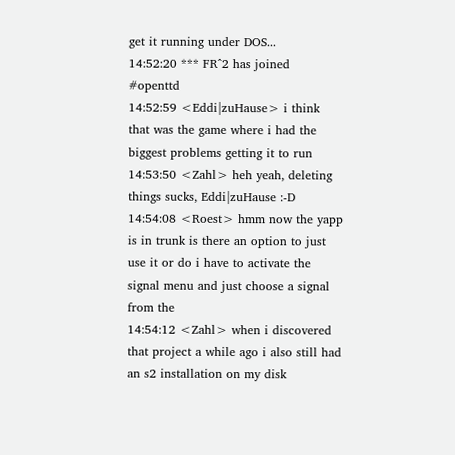get it running under DOS...
14:52:20 *** FR^2 has joined #openttd
14:52:59 <Eddi|zuHause> i think that was the game where i had the biggest problems getting it to run
14:53:50 <Zahl> heh yeah, deleting things sucks, Eddi|zuHause :-D
14:54:08 <Roest> hmm now the yapp is in trunk is there an option to just use it or do i have to activate the signal menu and just choose a signal from the
14:54:12 <Zahl> when i discovered that project a while ago i also still had an s2 installation on my disk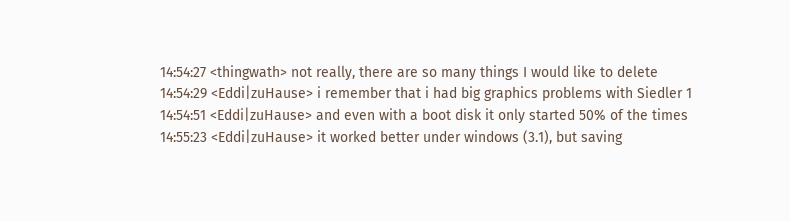14:54:27 <thingwath> not really, there are so many things I would like to delete
14:54:29 <Eddi|zuHause> i remember that i had big graphics problems with Siedler 1
14:54:51 <Eddi|zuHause> and even with a boot disk it only started 50% of the times
14:55:23 <Eddi|zuHause> it worked better under windows (3.1), but saving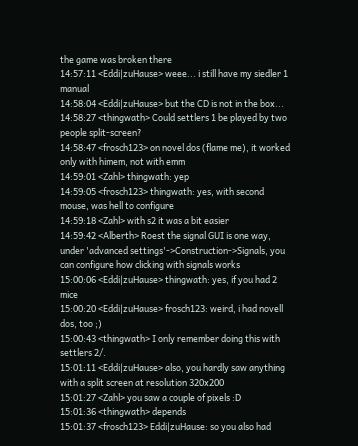the game was broken there
14:57:11 <Eddi|zuHause> weee... i still have my siedler 1 manual
14:58:04 <Eddi|zuHause> but the CD is not in the box...
14:58:27 <thingwath> Could settlers 1 be played by two people split-screen?
14:58:47 <frosch123> on novel dos (flame me), it worked only with himem, not with emm
14:59:01 <Zahl> thingwath: yep
14:59:05 <frosch123> thingwath: yes, with second mouse, was hell to configure
14:59:18 <Zahl> with s2 it was a bit easier
14:59:42 <Alberth> Roest the signal GUI is one way, under 'advanced settings'->Construction->Signals, you can configure how clicking with signals works
15:00:06 <Eddi|zuHause> thingwath: yes, if you had 2 mice
15:00:20 <Eddi|zuHause> frosch123: weird, i had novell dos, too ;)
15:00:43 <thingwath> I only remember doing this with settlers 2/.
15:01:11 <Eddi|zuHause> also, you hardly saw anything with a split screen at resolution 320x200
15:01:27 <Zahl> you saw a couple of pixels :D
15:01:36 <thingwath> depends
15:01:37 <frosch123> Eddi|zuHause: so you also had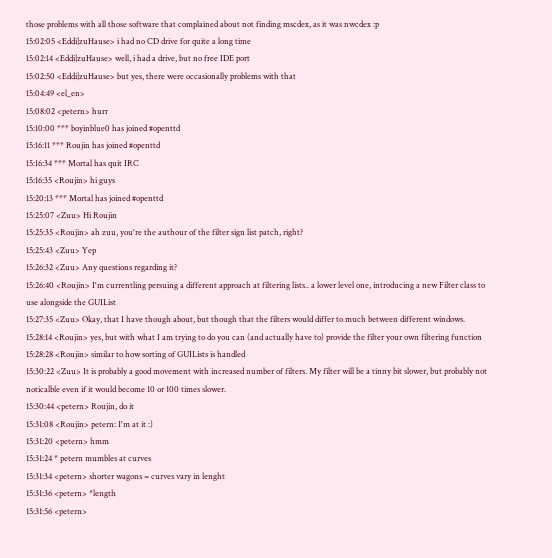those problems with all those software that complained about not finding mscdex, as it was nwcdex :p
15:02:05 <Eddi|zuHause> i had no CD drive for quite a long time
15:02:14 <Eddi|zuHause> well, i had a drive, but no free IDE port
15:02:50 <Eddi|zuHause> but yes, there were occasionally problems with that
15:04:49 <el_en>
15:08:02 <petern> hurr
15:10:00 *** boyinblue0 has joined #openttd
15:16:11 *** Roujin has joined #openttd
15:16:34 *** Mortal has quit IRC
15:16:35 <Roujin> hi guys
15:20:13 *** Mortal has joined #openttd
15:25:07 <Zuu> Hi Roujin
15:25:35 <Roujin> ah zuu, you're the authour of the filter sign list patch, right?
15:25:43 <Zuu> Yep
15:26:32 <Zuu> Any questions regarding it?
15:26:40 <Roujin> I'm currentling persuing a different approach at filtering lists.. a lower level one, introducing a new Filter class to use alongside the GUIList
15:27:35 <Zuu> Okay, that I have though about, but though that the filters would differ to much between different windows.
15:28:14 <Roujin> yes, but with what I am trying to do you can (and actually have to) provide the filter your own filtering function
15:28:28 <Roujin> similar to how sorting of GUILists is handled
15:30:22 <Zuu> It is probably a good movement with increased number of filters. My filter will be a tinny bit slower, but probably not noticalble even if it would become 10 or 100 times slower.
15:30:44 <petern> Roujin, do it
15:31:08 <Roujin> petern: I'm at it :)
15:31:20 <petern> hmm
15:31:24 * petern mumbles at curves
15:31:34 <petern> shorter wagons = curves vary in lenght
15:31:36 <petern> *length
15:31:56 <petern>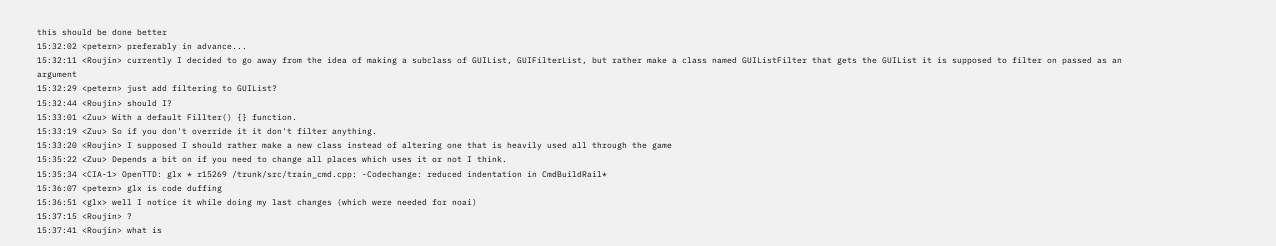this should be done better
15:32:02 <petern> preferably in advance...
15:32:11 <Roujin> currently I decided to go away from the idea of making a subclass of GUIList, GUIFilterList, but rather make a class named GUIListFilter that gets the GUIList it is supposed to filter on passed as an argument
15:32:29 <petern> just add filtering to GUIList?
15:32:44 <Roujin> should I?
15:33:01 <Zuu> With a default Fillter() {} function.
15:33:19 <Zuu> So if you don't override it it don't filter anything.
15:33:20 <Roujin> I supposed I should rather make a new class instead of altering one that is heavily used all through the game
15:35:22 <Zuu> Depends a bit on if you need to change all places which uses it or not I think.
15:35:34 <CIA-1> OpenTTD: glx * r15269 /trunk/src/train_cmd.cpp: -Codechange: reduced indentation in CmdBuildRail*
15:36:07 <petern> glx is code duffing
15:36:51 <glx> well I notice it while doing my last changes (which were needed for noai)
15:37:15 <Roujin> ?
15:37:41 <Roujin> what is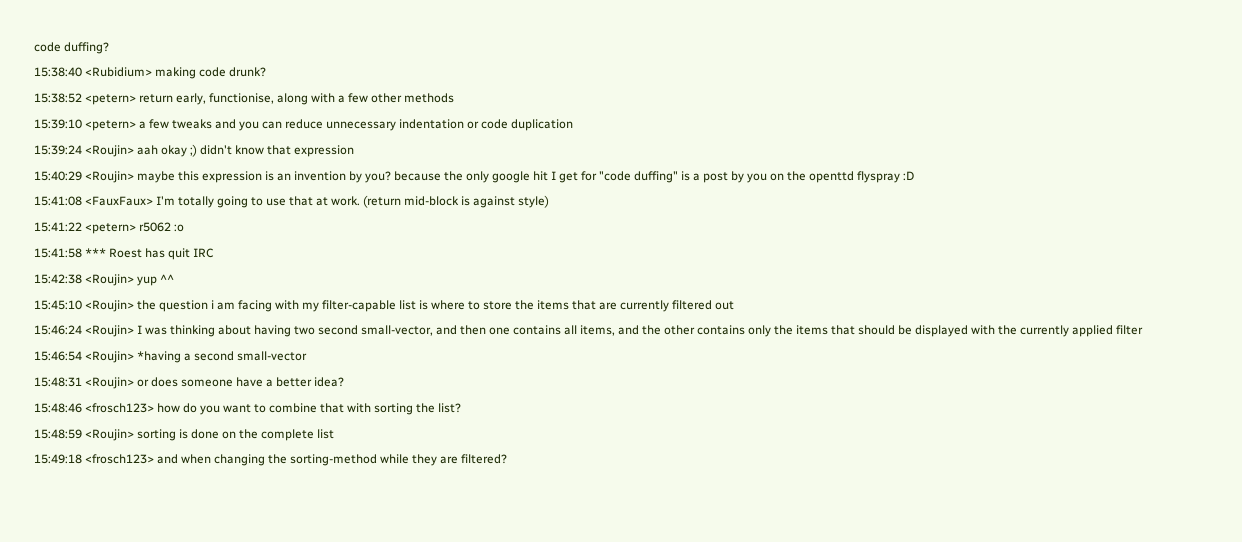code duffing?
15:38:40 <Rubidium> making code drunk?
15:38:52 <petern> return early, functionise, along with a few other methods
15:39:10 <petern> a few tweaks and you can reduce unnecessary indentation or code duplication
15:39:24 <Roujin> aah okay ;) didn't know that expression
15:40:29 <Roujin> maybe this expression is an invention by you? because the only google hit I get for "code duffing" is a post by you on the openttd flyspray :D
15:41:08 <FauxFaux> I'm totally going to use that at work. (return mid-block is against style)
15:41:22 <petern> r5062 :o
15:41:58 *** Roest has quit IRC
15:42:38 <Roujin> yup ^^
15:45:10 <Roujin> the question i am facing with my filter-capable list is where to store the items that are currently filtered out
15:46:24 <Roujin> I was thinking about having two second small-vector, and then one contains all items, and the other contains only the items that should be displayed with the currently applied filter
15:46:54 <Roujin> *having a second small-vector
15:48:31 <Roujin> or does someone have a better idea?
15:48:46 <frosch123> how do you want to combine that with sorting the list?
15:48:59 <Roujin> sorting is done on the complete list
15:49:18 <frosch123> and when changing the sorting-method while they are filtered?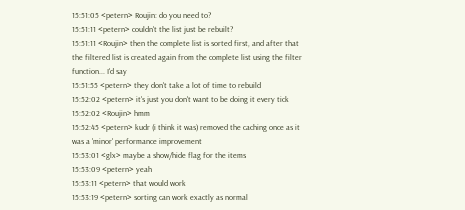15:51:05 <petern> Roujin: do you need to?
15:51:11 <petern> couldn't the list just be rebuilt?
15:51:11 <Roujin> then the complete list is sorted first, and after that the filtered list is created again from the complete list using the filter function... I'd say
15:51:55 <petern> they don't take a lot of time to rebuild
15:52:02 <petern> it's just you don't want to be doing it every tick
15:52:02 <Roujin> hmm
15:52:45 <petern> kudr (i think it was) removed the caching once as it was a 'minor' performance improvement
15:53:01 <glx> maybe a show/hide flag for the items
15:53:09 <petern> yeah
15:53:11 <petern> that would work
15:53:19 <petern> sorting can work exactly as normal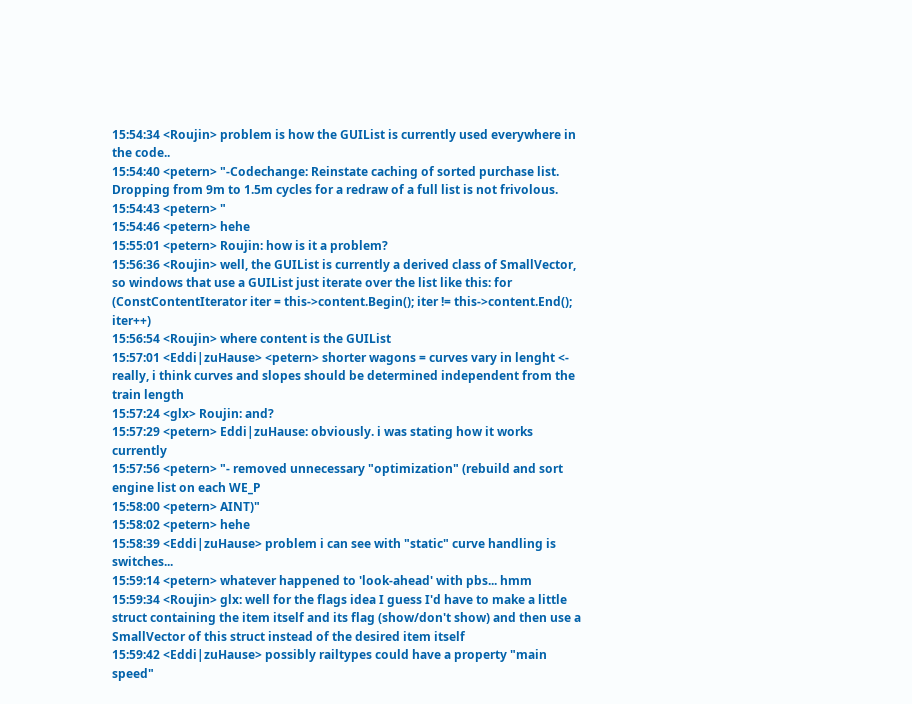15:54:34 <Roujin> problem is how the GUIList is currently used everywhere in the code..
15:54:40 <petern> "-Codechange: Reinstate caching of sorted purchase list. Dropping from 9m to 1.5m cycles for a redraw of a full list is not frivolous.
15:54:43 <petern> "
15:54:46 <petern> hehe
15:55:01 <petern> Roujin: how is it a problem?
15:56:36 <Roujin> well, the GUIList is currently a derived class of SmallVector, so windows that use a GUIList just iterate over the list like this: for (ConstContentIterator iter = this->content.Begin(); iter != this->content.End(); iter++)
15:56:54 <Roujin> where content is the GUIList
15:57:01 <Eddi|zuHause> <petern> shorter wagons = curves vary in lenght <- really, i think curves and slopes should be determined independent from the train length
15:57:24 <glx> Roujin: and?
15:57:29 <petern> Eddi|zuHause: obviously. i was stating how it works currently
15:57:56 <petern> "- removed unnecessary "optimization" (rebuild and sort engine list on each WE_P
15:58:00 <petern> AINT)"
15:58:02 <petern> hehe
15:58:39 <Eddi|zuHause> problem i can see with "static" curve handling is switches...
15:59:14 <petern> whatever happened to 'look-ahead' with pbs... hmm
15:59:34 <Roujin> glx: well for the flags idea I guess I'd have to make a little struct containing the item itself and its flag (show/don't show) and then use a SmallVector of this struct instead of the desired item itself
15:59:42 <Eddi|zuHause> possibly railtypes could have a property "main speed"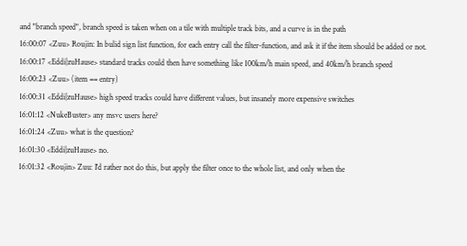and "branch speed", branch speed is taken when on a tile with multiple track bits, and a curve is in the path
16:00:07 <Zuu> Roujin: In bulid sign list function, for each entry call the filter-function, and ask it if the item should be added or not.
16:00:17 <Eddi|zuHause> standard tracks could then have something like 100km/h main speed, and 40km/h branch speed
16:00:23 <Zuu> (item == entry)
16:00:31 <Eddi|zuHause> high speed tracks could have different values, but insanely more expensive switches
16:01:12 <NukeBuster> any msvc users here?
16:01:24 <Zuu> what is the question?
16:01:30 <Eddi|zuHause> no.
16:01:32 <Roujin> Zuu: I'd rather not do this, but apply the filter once to the whole list, and only when the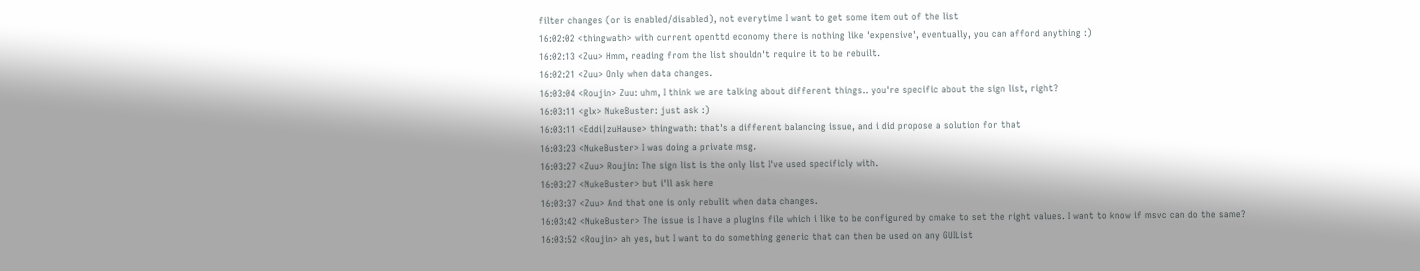filter changes (or is enabled/disabled), not everytime I want to get some item out of the list
16:02:02 <thingwath> with current openttd economy there is nothing like 'expensive', eventually, you can afford anything :)
16:02:13 <Zuu> Hmm, reading from the list shouldn't require it to be rebuilt.
16:02:21 <Zuu> Only when data changes.
16:03:04 <Roujin> Zuu: uhm, I think we are talking about different things.. you're specific about the sign list, right?
16:03:11 <glx> NukeBuster: just ask :)
16:03:11 <Eddi|zuHause> thingwath: that's a different balancing issue, and i did propose a solution for that
16:03:23 <NukeBuster> I was doing a private msg.
16:03:27 <Zuu> Roujin: The sign list is the only list I've used specificly with.
16:03:27 <NukeBuster> but i'll ask here
16:03:37 <Zuu> And that one is only rebulit when data changes.
16:03:42 <NukeBuster> The issue is I have a plugins file which i like to be configured by cmake to set the right values. I want to know if msvc can do the same?
16:03:52 <Roujin> ah yes, but I want to do something generic that can then be used on any GUIList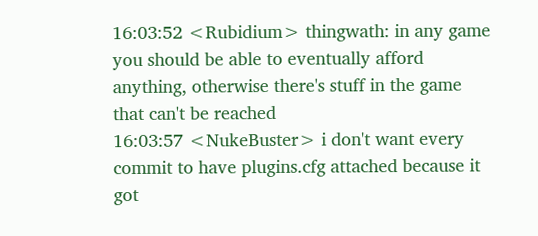16:03:52 <Rubidium> thingwath: in any game you should be able to eventually afford anything, otherwise there's stuff in the game that can't be reached
16:03:57 <NukeBuster> i don't want every commit to have plugins.cfg attached because it got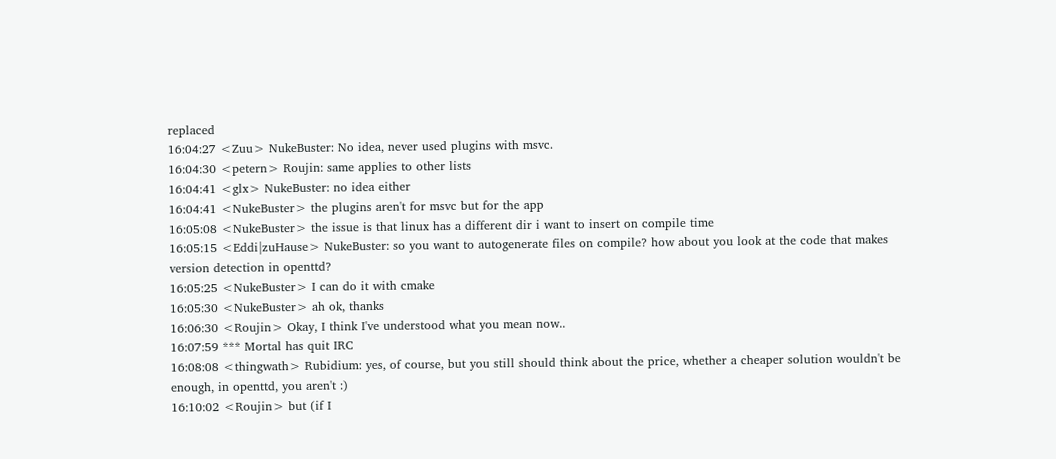replaced
16:04:27 <Zuu> NukeBuster: No idea, never used plugins with msvc.
16:04:30 <petern> Roujin: same applies to other lists
16:04:41 <glx> NukeBuster: no idea either
16:04:41 <NukeBuster> the plugins aren't for msvc but for the app
16:05:08 <NukeBuster> the issue is that linux has a different dir i want to insert on compile time
16:05:15 <Eddi|zuHause> NukeBuster: so you want to autogenerate files on compile? how about you look at the code that makes version detection in openttd?
16:05:25 <NukeBuster> I can do it with cmake
16:05:30 <NukeBuster> ah ok, thanks
16:06:30 <Roujin> Okay, I think I've understood what you mean now..
16:07:59 *** Mortal has quit IRC
16:08:08 <thingwath> Rubidium: yes, of course, but you still should think about the price, whether a cheaper solution wouldn't be enough, in openttd, you aren't :)
16:10:02 <Roujin> but (if I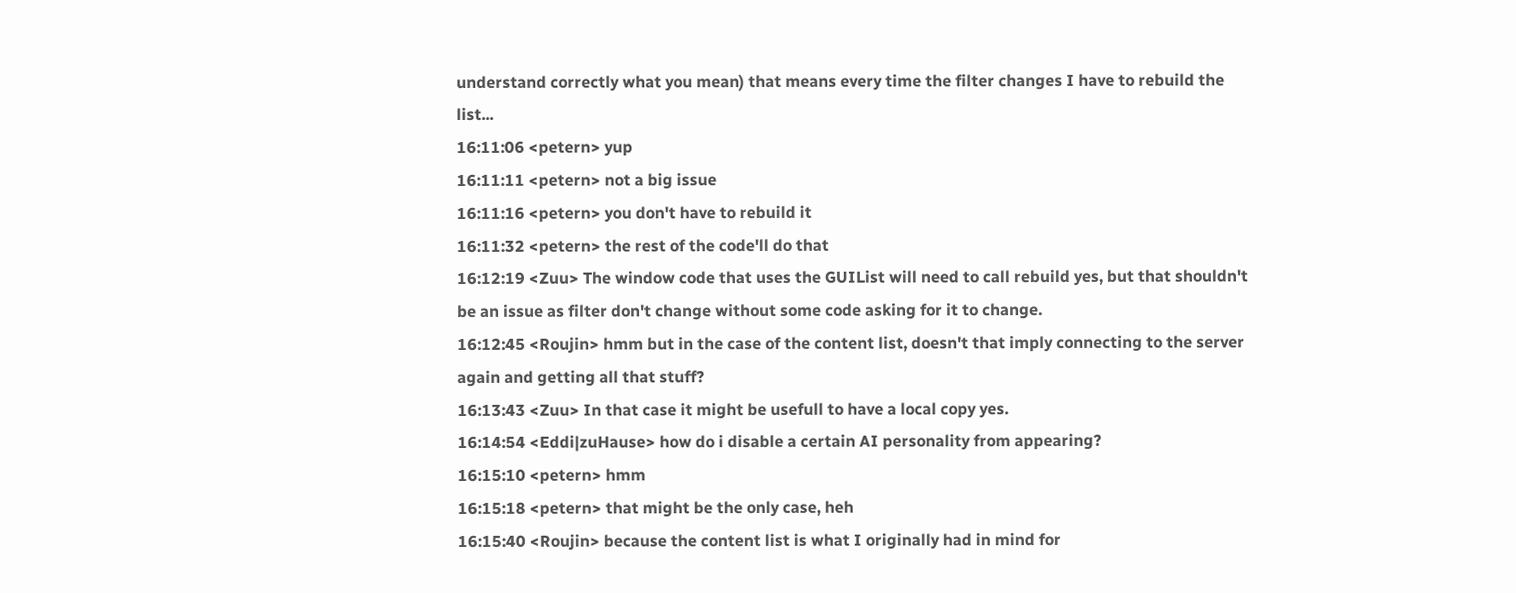understand correctly what you mean) that means every time the filter changes I have to rebuild the list...
16:11:06 <petern> yup
16:11:11 <petern> not a big issue
16:11:16 <petern> you don't have to rebuild it
16:11:32 <petern> the rest of the code'll do that
16:12:19 <Zuu> The window code that uses the GUIList will need to call rebuild yes, but that shouldn't be an issue as filter don't change without some code asking for it to change.
16:12:45 <Roujin> hmm but in the case of the content list, doesn't that imply connecting to the server again and getting all that stuff?
16:13:43 <Zuu> In that case it might be usefull to have a local copy yes.
16:14:54 <Eddi|zuHause> how do i disable a certain AI personality from appearing?
16:15:10 <petern> hmm
16:15:18 <petern> that might be the only case, heh
16:15:40 <Roujin> because the content list is what I originally had in mind for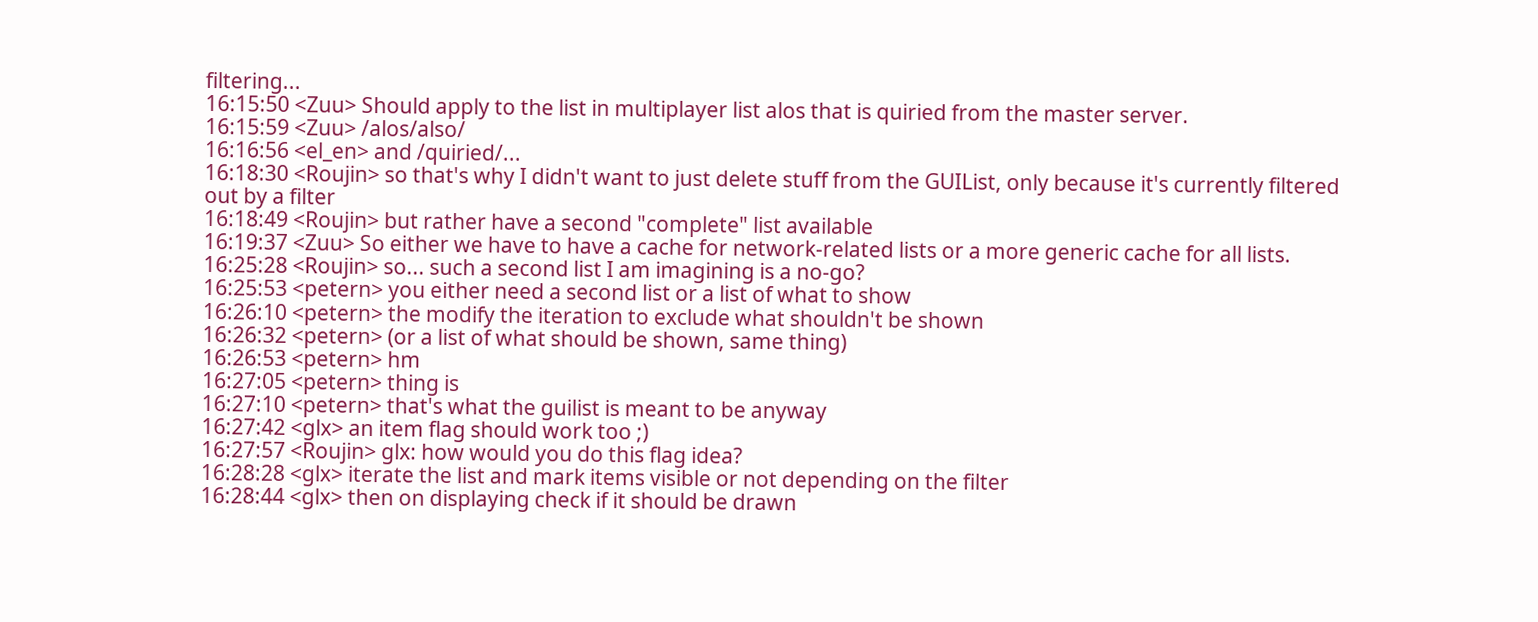filtering...
16:15:50 <Zuu> Should apply to the list in multiplayer list alos that is quiried from the master server.
16:15:59 <Zuu> /alos/also/
16:16:56 <el_en> and /quiried/...
16:18:30 <Roujin> so that's why I didn't want to just delete stuff from the GUIList, only because it's currently filtered out by a filter
16:18:49 <Roujin> but rather have a second "complete" list available
16:19:37 <Zuu> So either we have to have a cache for network-related lists or a more generic cache for all lists.
16:25:28 <Roujin> so... such a second list I am imagining is a no-go?
16:25:53 <petern> you either need a second list or a list of what to show
16:26:10 <petern> the modify the iteration to exclude what shouldn't be shown
16:26:32 <petern> (or a list of what should be shown, same thing)
16:26:53 <petern> hm
16:27:05 <petern> thing is
16:27:10 <petern> that's what the guilist is meant to be anyway
16:27:42 <glx> an item flag should work too ;)
16:27:57 <Roujin> glx: how would you do this flag idea?
16:28:28 <glx> iterate the list and mark items visible or not depending on the filter
16:28:44 <glx> then on displaying check if it should be drawn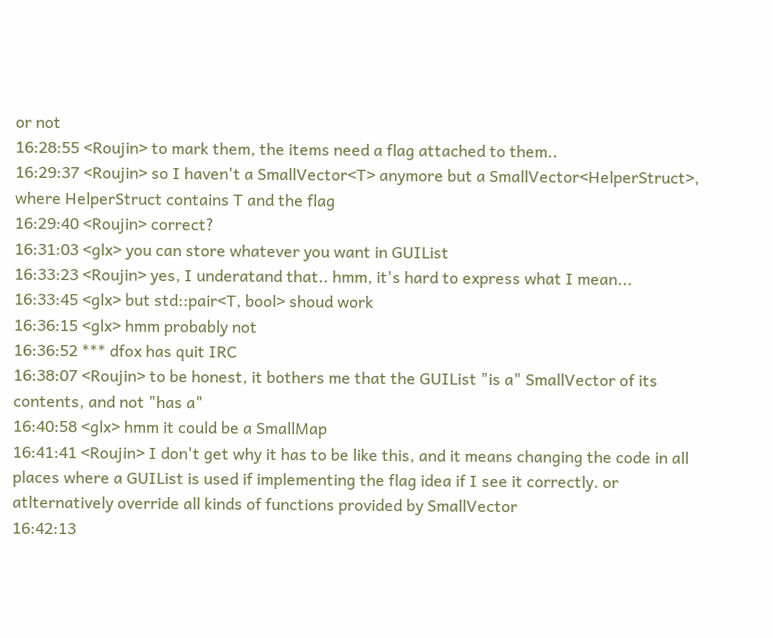or not
16:28:55 <Roujin> to mark them, the items need a flag attached to them..
16:29:37 <Roujin> so I haven't a SmallVector<T> anymore but a SmallVector<HelperStruct>, where HelperStruct contains T and the flag
16:29:40 <Roujin> correct?
16:31:03 <glx> you can store whatever you want in GUIList
16:33:23 <Roujin> yes, I underatand that.. hmm, it's hard to express what I mean...
16:33:45 <glx> but std::pair<T, bool> shoud work
16:36:15 <glx> hmm probably not
16:36:52 *** dfox has quit IRC
16:38:07 <Roujin> to be honest, it bothers me that the GUIList "is a" SmallVector of its contents, and not "has a"
16:40:58 <glx> hmm it could be a SmallMap
16:41:41 <Roujin> I don't get why it has to be like this, and it means changing the code in all places where a GUIList is used if implementing the flag idea if I see it correctly. or atlternatively override all kinds of functions provided by SmallVector
16:42:13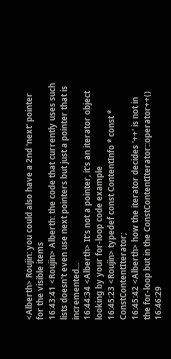<Alberth> Roujin: you could also have a 2nd 'next' pointer for the visible items
16:43:41 <Roujin> Alberth: the code that currently uses such lists doesn't even use next pointers but just a pointer that is incremented...
16:44:34 <Alberth> It's not a pointer, it's an iterator object looking by your for-loop code example
16:45:23 <Roujin> typedef const ContentInfo * const * ConstContentIterator;
16:45:42 <Alberth> how the iterator decides '++' is not in the for-loop but in the ConstContentIterator::operator++()
16:46:29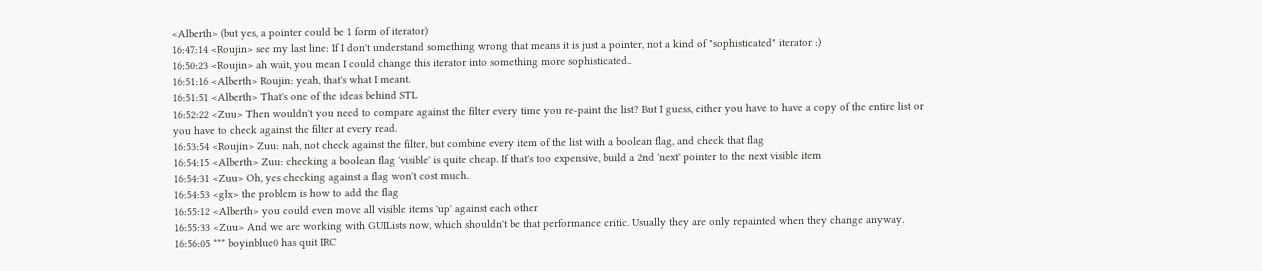<Alberth> (but yes, a pointer could be 1 form of iterator)
16:47:14 <Roujin> see my last line: If I don't understand something wrong that means it is just a pointer, not a kind of "sophisticated" iterator :)
16:50:23 <Roujin> ah wait, you mean I could change this iterator into something more sophisticated..
16:51:16 <Alberth> Roujin: yeah, that's what I meant.
16:51:51 <Alberth> That's one of the ideas behind STL
16:52:22 <Zuu> Then wouldn't you need to compare against the filter every time you re-paint the list? But I guess, either you have to have a copy of the entire list or you have to check against the filter at every read.
16:53:54 <Roujin> Zuu: nah, not check against the filter, but combine every item of the list with a boolean flag, and check that flag
16:54:15 <Alberth> Zuu: checking a boolean flag 'visible' is quite cheap. If that's too expensive, build a 2nd 'next' pointer to the next visible item
16:54:31 <Zuu> Oh, yes checking against a flag won't cost much.
16:54:53 <glx> the problem is how to add the flag
16:55:12 <Alberth> you could even move all visible items 'up' against each other
16:55:33 <Zuu> And we are working with GUILists now, which shouldn't be that performance critic. Usually they are only repainted when they change anyway.
16:56:05 *** boyinblue0 has quit IRC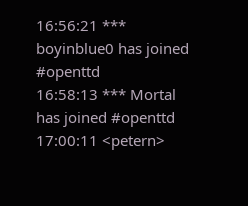16:56:21 *** boyinblue0 has joined #openttd
16:58:13 *** Mortal has joined #openttd
17:00:11 <petern>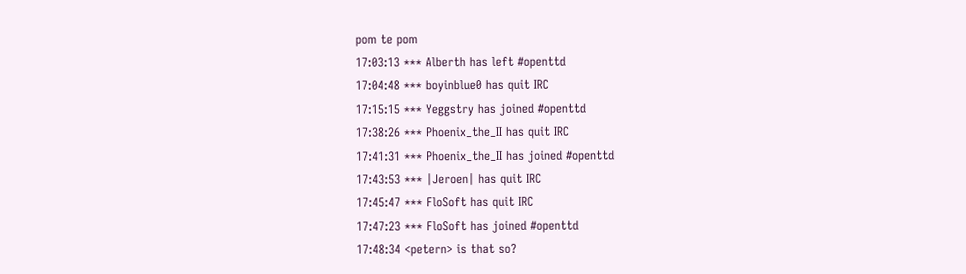pom te pom
17:03:13 *** Alberth has left #openttd
17:04:48 *** boyinblue0 has quit IRC
17:15:15 *** Yeggstry has joined #openttd
17:38:26 *** Phoenix_the_II has quit IRC
17:41:31 *** Phoenix_the_II has joined #openttd
17:43:53 *** |Jeroen| has quit IRC
17:45:47 *** FloSoft has quit IRC
17:47:23 *** FloSoft has joined #openttd
17:48:34 <petern> is that so?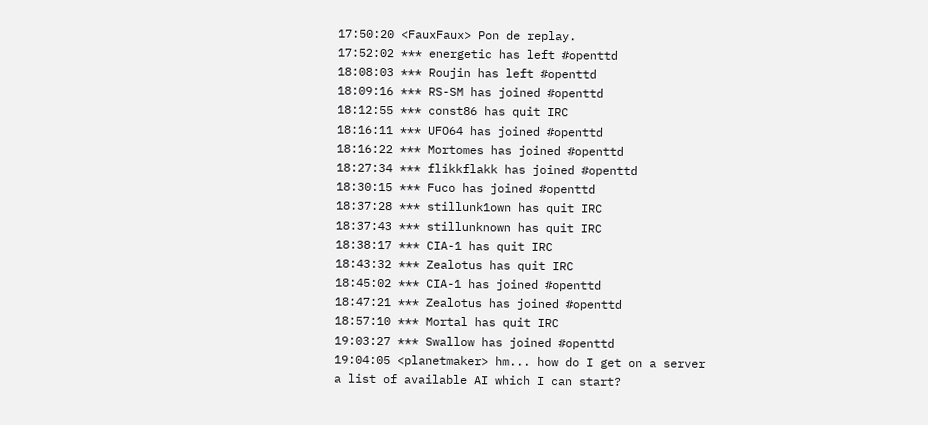17:50:20 <FauxFaux> Pon de replay.
17:52:02 *** energetic has left #openttd
18:08:03 *** Roujin has left #openttd
18:09:16 *** RS-SM has joined #openttd
18:12:55 *** const86 has quit IRC
18:16:11 *** UFO64 has joined #openttd
18:16:22 *** Mortomes has joined #openttd
18:27:34 *** flikkflakk has joined #openttd
18:30:15 *** Fuco has joined #openttd
18:37:28 *** stillunk1own has quit IRC
18:37:43 *** stillunknown has quit IRC
18:38:17 *** CIA-1 has quit IRC
18:43:32 *** Zealotus has quit IRC
18:45:02 *** CIA-1 has joined #openttd
18:47:21 *** Zealotus has joined #openttd
18:57:10 *** Mortal has quit IRC
19:03:27 *** Swallow has joined #openttd
19:04:05 <planetmaker> hm... how do I get on a server a list of available AI which I can start?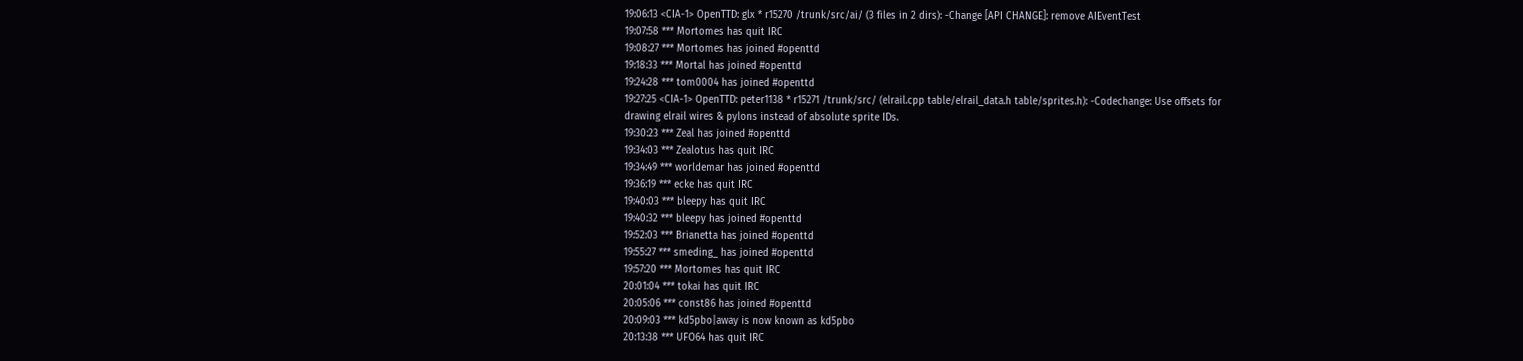19:06:13 <CIA-1> OpenTTD: glx * r15270 /trunk/src/ai/ (3 files in 2 dirs): -Change [API CHANGE]: remove AIEventTest
19:07:58 *** Mortomes has quit IRC
19:08:27 *** Mortomes has joined #openttd
19:18:33 *** Mortal has joined #openttd
19:24:28 *** tom0004 has joined #openttd
19:27:25 <CIA-1> OpenTTD: peter1138 * r15271 /trunk/src/ (elrail.cpp table/elrail_data.h table/sprites.h): -Codechange: Use offsets for drawing elrail wires & pylons instead of absolute sprite IDs.
19:30:23 *** Zeal has joined #openttd
19:34:03 *** Zealotus has quit IRC
19:34:49 *** worldemar has joined #openttd
19:36:19 *** ecke has quit IRC
19:40:03 *** bleepy has quit IRC
19:40:32 *** bleepy has joined #openttd
19:52:03 *** Brianetta has joined #openttd
19:55:27 *** smeding_ has joined #openttd
19:57:20 *** Mortomes has quit IRC
20:01:04 *** tokai has quit IRC
20:05:06 *** const86 has joined #openttd
20:09:03 *** kd5pbo|away is now known as kd5pbo
20:13:38 *** UFO64 has quit IRC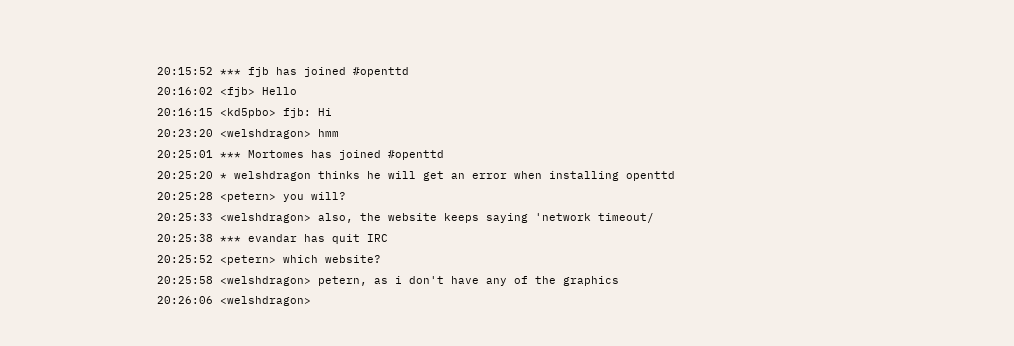20:15:52 *** fjb has joined #openttd
20:16:02 <fjb> Hello
20:16:15 <kd5pbo> fjb: Hi
20:23:20 <welshdragon> hmm
20:25:01 *** Mortomes has joined #openttd
20:25:20 * welshdragon thinks he will get an error when installing openttd
20:25:28 <petern> you will?
20:25:33 <welshdragon> also, the website keeps saying 'network timeout/
20:25:38 *** evandar has quit IRC
20:25:52 <petern> which website?
20:25:58 <welshdragon> petern, as i don't have any of the graphics
20:26:06 <welshdragon>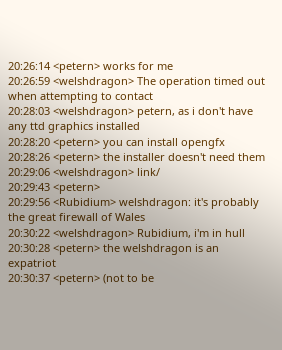20:26:14 <petern> works for me
20:26:59 <welshdragon> The operation timed out when attempting to contact
20:28:03 <welshdragon> petern, as i don't have any ttd graphics installed
20:28:20 <petern> you can install opengfx
20:28:26 <petern> the installer doesn't need them
20:29:06 <welshdragon> link/
20:29:43 <petern>
20:29:56 <Rubidium> welshdragon: it's probably the great firewall of Wales
20:30:22 <welshdragon> Rubidium, i'm in hull
20:30:28 <petern> the welshdragon is an expatriot
20:30:37 <petern> (not to be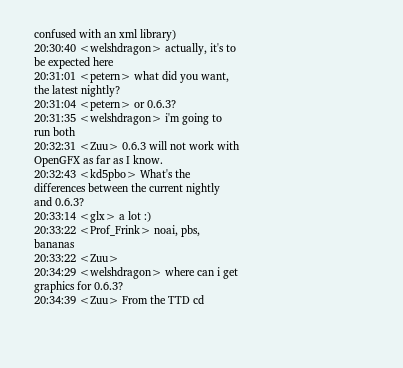confused with an xml library)
20:30:40 <welshdragon> actually, it's to be expected here
20:31:01 <petern> what did you want, the latest nightly?
20:31:04 <petern> or 0.6.3?
20:31:35 <welshdragon> i'm going to run both
20:32:31 <Zuu> 0.6.3 will not work with OpenGFX as far as I know.
20:32:43 <kd5pbo> What's the differences between the current nightly and 0.6.3?
20:33:14 <glx> a lot :)
20:33:22 <Prof_Frink> noai, pbs, bananas
20:33:22 <Zuu>
20:34:29 <welshdragon> where can i get graphics for 0.6.3?
20:34:39 <Zuu> From the TTD cd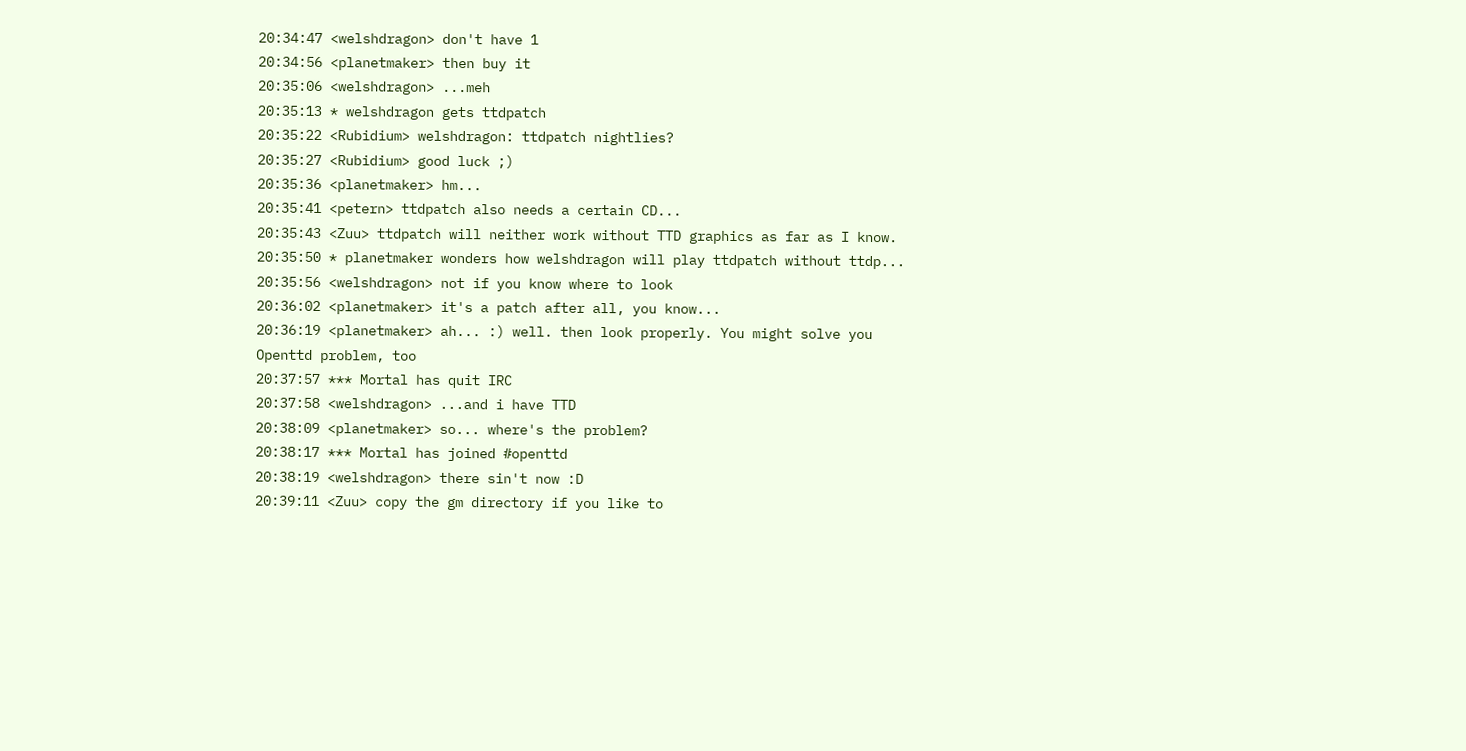20:34:47 <welshdragon> don't have 1
20:34:56 <planetmaker> then buy it
20:35:06 <welshdragon> ...meh
20:35:13 * welshdragon gets ttdpatch
20:35:22 <Rubidium> welshdragon: ttdpatch nightlies?
20:35:27 <Rubidium> good luck ;)
20:35:36 <planetmaker> hm...
20:35:41 <petern> ttdpatch also needs a certain CD...
20:35:43 <Zuu> ttdpatch will neither work without TTD graphics as far as I know.
20:35:50 * planetmaker wonders how welshdragon will play ttdpatch without ttdp...
20:35:56 <welshdragon> not if you know where to look
20:36:02 <planetmaker> it's a patch after all, you know...
20:36:19 <planetmaker> ah... :) well. then look properly. You might solve you Openttd problem, too
20:37:57 *** Mortal has quit IRC
20:37:58 <welshdragon> ...and i have TTD
20:38:09 <planetmaker> so... where's the problem?
20:38:17 *** Mortal has joined #openttd
20:38:19 <welshdragon> there sin't now :D
20:39:11 <Zuu> copy the gm directory if you like to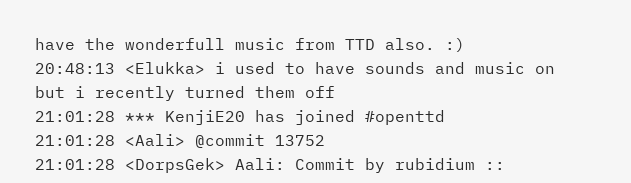have the wonderfull music from TTD also. :)
20:48:13 <Elukka> i used to have sounds and music on but i recently turned them off
21:01:28 *** KenjiE20 has joined #openttd
21:01:28 <Aali> @commit 13752
21:01:28 <DorpsGek> Aali: Commit by rubidium ::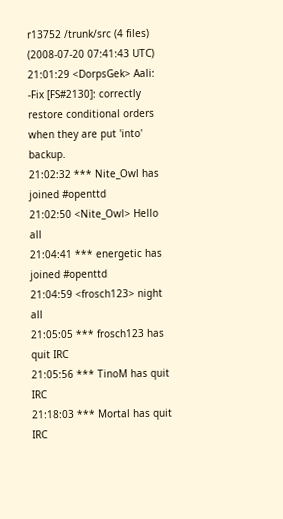r13752 /trunk/src (4 files) (2008-07-20 07:41:43 UTC)
21:01:29 <DorpsGek> Aali: -Fix [FS#2130]: correctly restore conditional orders when they are put 'into' backup.
21:02:32 *** Nite_Owl has joined #openttd
21:02:50 <Nite_Owl> Hello all
21:04:41 *** energetic has joined #openttd
21:04:59 <frosch123> night all
21:05:05 *** frosch123 has quit IRC
21:05:56 *** TinoM has quit IRC
21:18:03 *** Mortal has quit IRC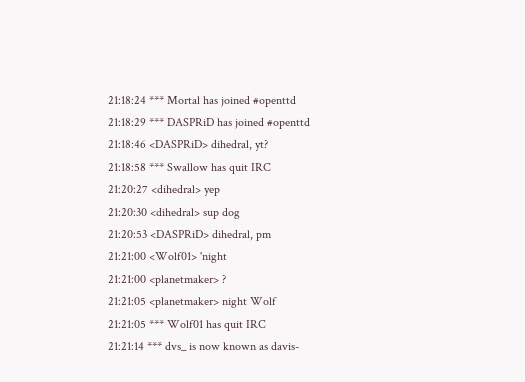21:18:24 *** Mortal has joined #openttd
21:18:29 *** DASPRiD has joined #openttd
21:18:46 <DASPRiD> dihedral, yt?
21:18:58 *** Swallow has quit IRC
21:20:27 <dihedral> yep
21:20:30 <dihedral> sup dog
21:20:53 <DASPRiD> dihedral, pm
21:21:00 <Wolf01> 'night
21:21:00 <planetmaker> ?
21:21:05 <planetmaker> night Wolf
21:21:05 *** Wolf01 has quit IRC
21:21:14 *** dvs_ is now known as davis-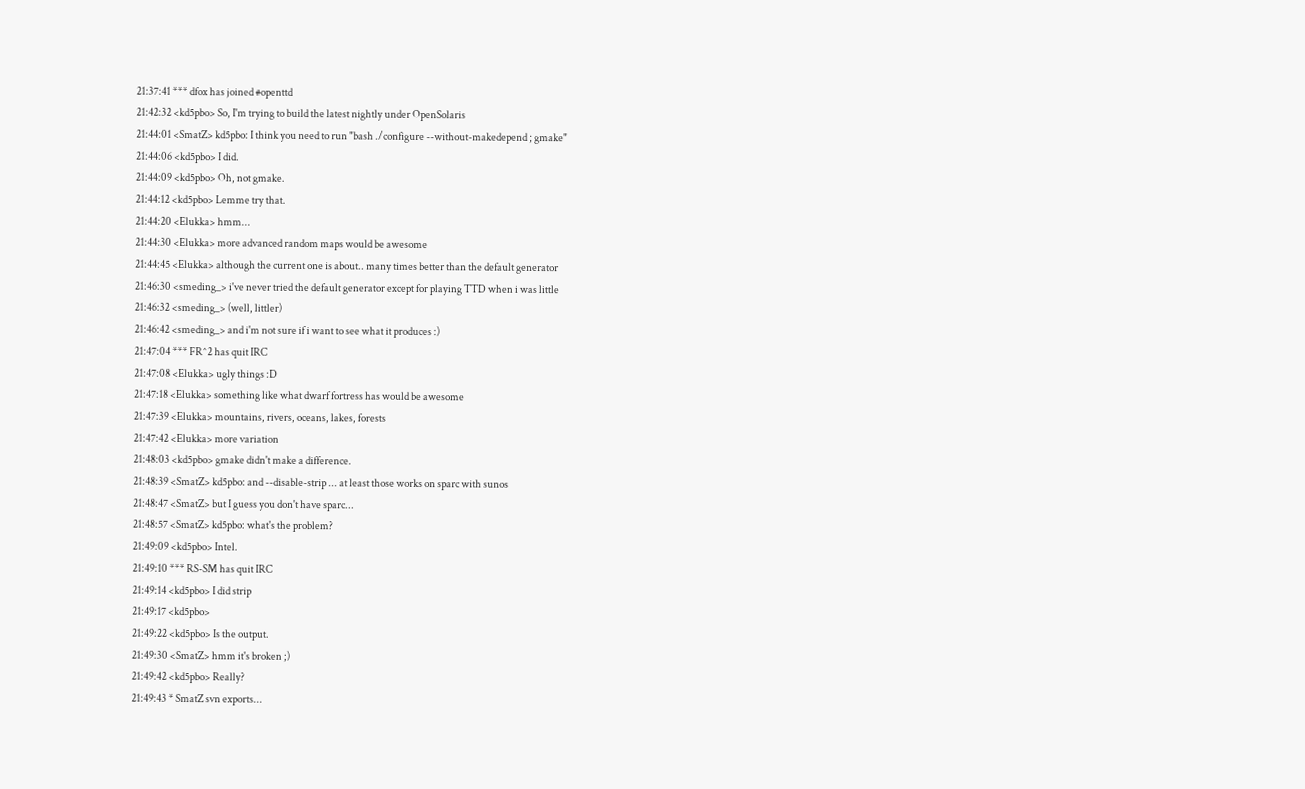21:37:41 *** dfox has joined #openttd
21:42:32 <kd5pbo> So, I'm trying to build the latest nightly under OpenSolaris
21:44:01 <SmatZ> kd5pbo: I think you need to run "bash ./configure --without-makedepend ; gmake"
21:44:06 <kd5pbo> I did.
21:44:09 <kd5pbo> Oh, not gmake.
21:44:12 <kd5pbo> Lemme try that.
21:44:20 <Elukka> hmm...
21:44:30 <Elukka> more advanced random maps would be awesome
21:44:45 <Elukka> although the current one is about.. many times better than the default generator
21:46:30 <smeding_> i've never tried the default generator except for playing TTD when i was little
21:46:32 <smeding_> (well, littler)
21:46:42 <smeding_> and i'm not sure if i want to see what it produces :)
21:47:04 *** FR^2 has quit IRC
21:47:08 <Elukka> ugly things :D
21:47:18 <Elukka> something like what dwarf fortress has would be awesome
21:47:39 <Elukka> mountains, rivers, oceans, lakes, forests
21:47:42 <Elukka> more variation
21:48:03 <kd5pbo> gmake didn't make a difference.
21:48:39 <SmatZ> kd5pbo: and --disable-strip ... at least those works on sparc with sunos
21:48:47 <SmatZ> but I guess you don't have sparc...
21:48:57 <SmatZ> kd5pbo: what's the problem?
21:49:09 <kd5pbo> Intel.
21:49:10 *** RS-SM has quit IRC
21:49:14 <kd5pbo> I did strip
21:49:17 <kd5pbo>
21:49:22 <kd5pbo> Is the output.
21:49:30 <SmatZ> hmm it's broken ;)
21:49:42 <kd5pbo> Really?
21:49:43 * SmatZ svn exports...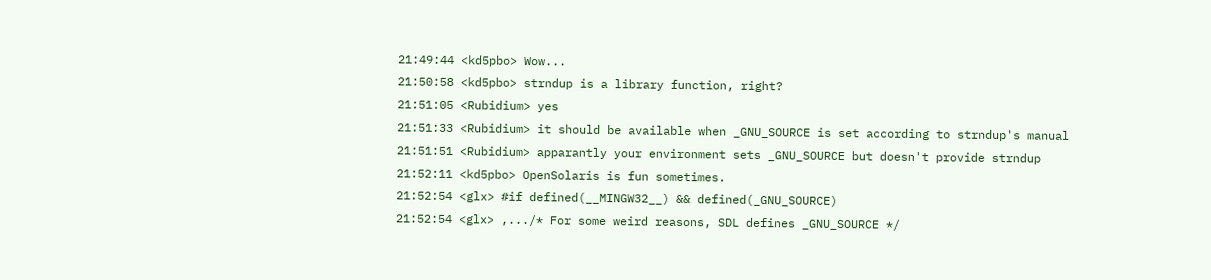21:49:44 <kd5pbo> Wow...
21:50:58 <kd5pbo> strndup is a library function, right?
21:51:05 <Rubidium> yes
21:51:33 <Rubidium> it should be available when _GNU_SOURCE is set according to strndup's manual
21:51:51 <Rubidium> apparantly your environment sets _GNU_SOURCE but doesn't provide strndup
21:52:11 <kd5pbo> OpenSolaris is fun sometimes.
21:52:54 <glx> #if defined(__MINGW32__) && defined(_GNU_SOURCE)
21:52:54 <glx> ,.../* For some weird reasons, SDL defines _GNU_SOURCE */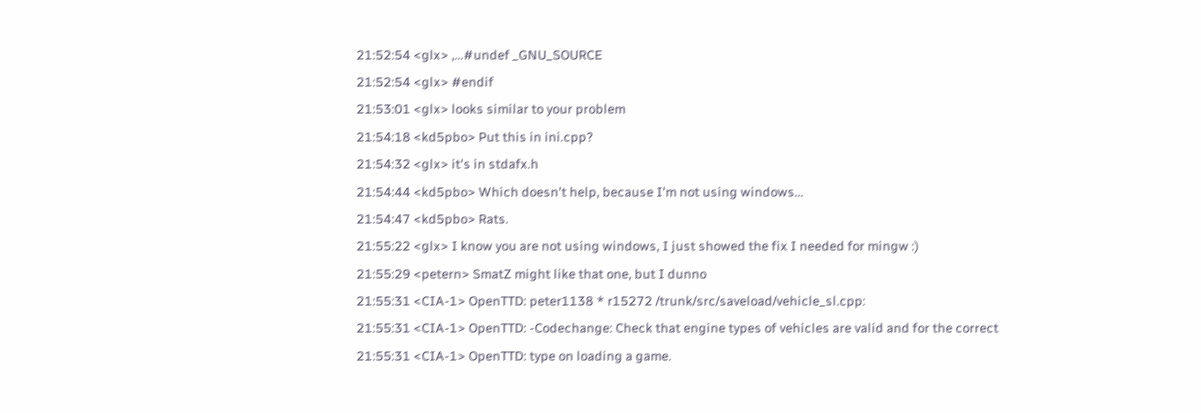21:52:54 <glx> ,...#undef _GNU_SOURCE
21:52:54 <glx> #endif
21:53:01 <glx> looks similar to your problem
21:54:18 <kd5pbo> Put this in ini.cpp?
21:54:32 <glx> it's in stdafx.h
21:54:44 <kd5pbo> Which doesn't help, because I'm not using windows...
21:54:47 <kd5pbo> Rats.
21:55:22 <glx> I know you are not using windows, I just showed the fix I needed for mingw :)
21:55:29 <petern> SmatZ might like that one, but I dunno
21:55:31 <CIA-1> OpenTTD: peter1138 * r15272 /trunk/src/saveload/vehicle_sl.cpp:
21:55:31 <CIA-1> OpenTTD: -Codechange: Check that engine types of vehicles are valid and for the correct
21:55:31 <CIA-1> OpenTTD: type on loading a game.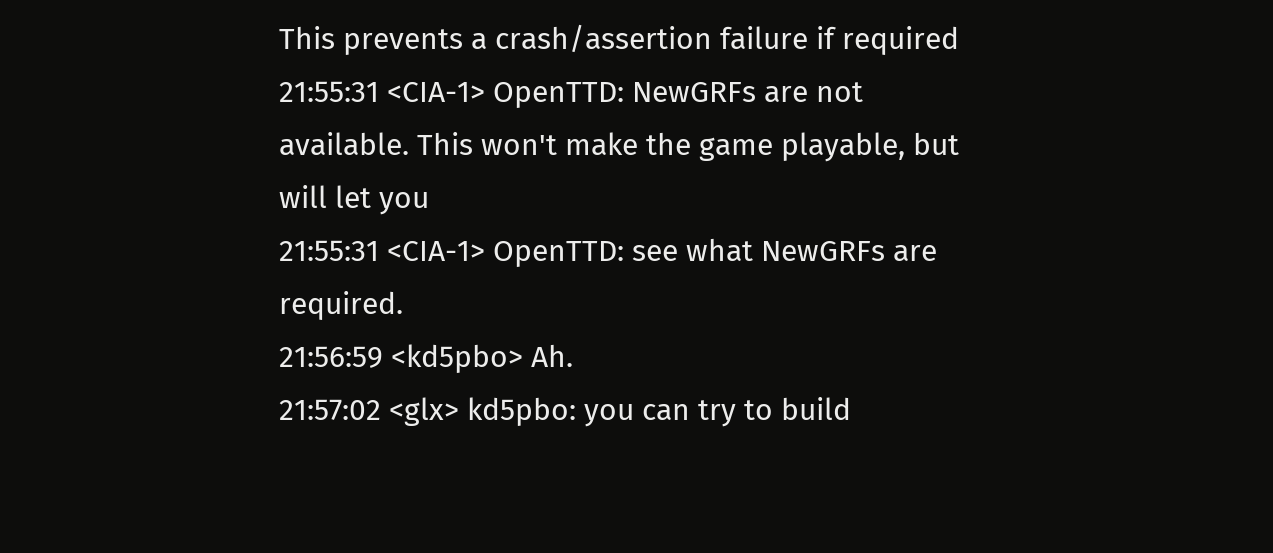This prevents a crash/assertion failure if required
21:55:31 <CIA-1> OpenTTD: NewGRFs are not available. This won't make the game playable, but will let you
21:55:31 <CIA-1> OpenTTD: see what NewGRFs are required.
21:56:59 <kd5pbo> Ah.
21:57:02 <glx> kd5pbo: you can try to build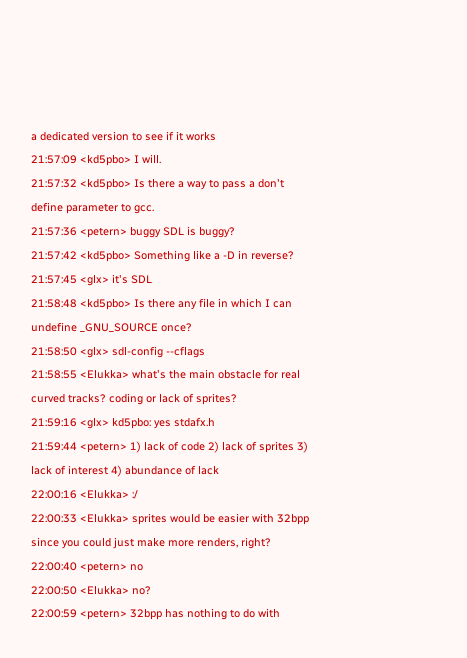a dedicated version to see if it works
21:57:09 <kd5pbo> I will.
21:57:32 <kd5pbo> Is there a way to pass a don't define parameter to gcc.
21:57:36 <petern> buggy SDL is buggy?
21:57:42 <kd5pbo> Something like a -D in reverse?
21:57:45 <glx> it's SDL
21:58:48 <kd5pbo> Is there any file in which I can undefine _GNU_SOURCE once?
21:58:50 <glx> sdl-config --cflags
21:58:55 <Elukka> what's the main obstacle for real curved tracks? coding or lack of sprites?
21:59:16 <glx> kd5pbo: yes stdafx.h
21:59:44 <petern> 1) lack of code 2) lack of sprites 3) lack of interest 4) abundance of lack
22:00:16 <Elukka> :/
22:00:33 <Elukka> sprites would be easier with 32bpp since you could just make more renders, right?
22:00:40 <petern> no
22:00:50 <Elukka> no?
22:00:59 <petern> 32bpp has nothing to do with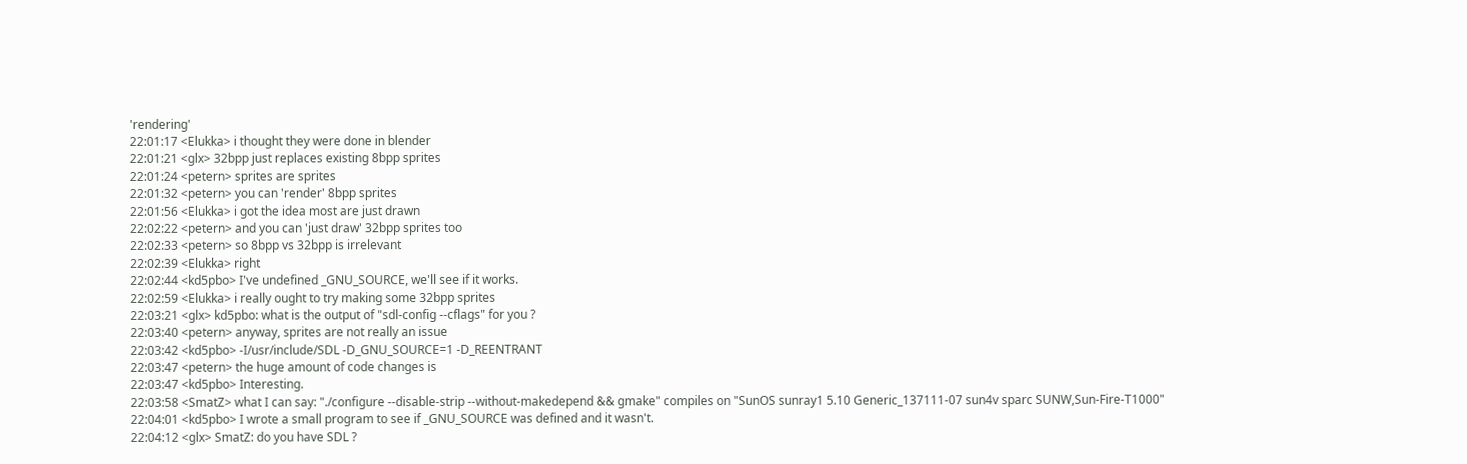'rendering'
22:01:17 <Elukka> i thought they were done in blender
22:01:21 <glx> 32bpp just replaces existing 8bpp sprites
22:01:24 <petern> sprites are sprites
22:01:32 <petern> you can 'render' 8bpp sprites
22:01:56 <Elukka> i got the idea most are just drawn
22:02:22 <petern> and you can 'just draw' 32bpp sprites too
22:02:33 <petern> so 8bpp vs 32bpp is irrelevant
22:02:39 <Elukka> right
22:02:44 <kd5pbo> I've undefined _GNU_SOURCE, we'll see if it works.
22:02:59 <Elukka> i really ought to try making some 32bpp sprites
22:03:21 <glx> kd5pbo: what is the output of "sdl-config --cflags" for you ?
22:03:40 <petern> anyway, sprites are not really an issue
22:03:42 <kd5pbo> -I/usr/include/SDL -D_GNU_SOURCE=1 -D_REENTRANT
22:03:47 <petern> the huge amount of code changes is
22:03:47 <kd5pbo> Interesting.
22:03:58 <SmatZ> what I can say: "./configure --disable-strip --without-makedepend && gmake" compiles on "SunOS sunray1 5.10 Generic_137111-07 sun4v sparc SUNW,Sun-Fire-T1000"
22:04:01 <kd5pbo> I wrote a small program to see if _GNU_SOURCE was defined and it wasn't.
22:04:12 <glx> SmatZ: do you have SDL ?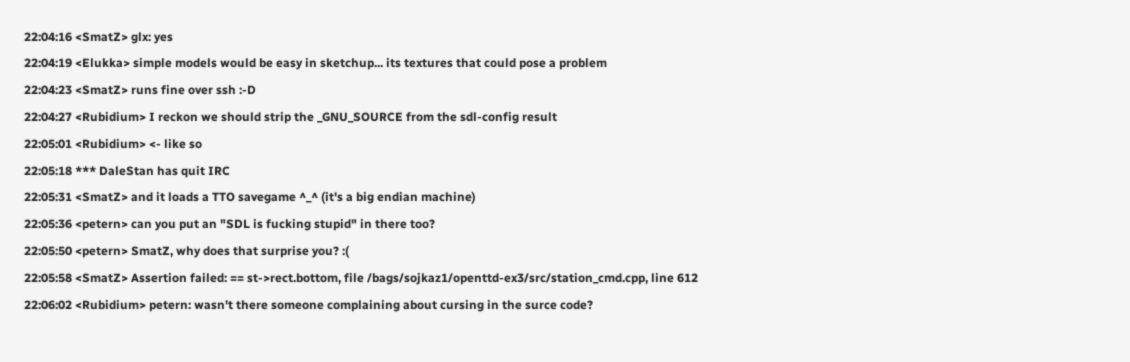22:04:16 <SmatZ> glx: yes
22:04:19 <Elukka> simple models would be easy in sketchup... its textures that could pose a problem
22:04:23 <SmatZ> runs fine over ssh :-D
22:04:27 <Rubidium> I reckon we should strip the _GNU_SOURCE from the sdl-config result
22:05:01 <Rubidium> <- like so
22:05:18 *** DaleStan has quit IRC
22:05:31 <SmatZ> and it loads a TTO savegame ^_^ (it's a big endian machine)
22:05:36 <petern> can you put an "SDL is fucking stupid" in there too?
22:05:50 <petern> SmatZ, why does that surprise you? :(
22:05:58 <SmatZ> Assertion failed: == st->rect.bottom, file /bags/sojkaz1/openttd-ex3/src/station_cmd.cpp, line 612
22:06:02 <Rubidium> petern: wasn't there someone complaining about cursing in the surce code?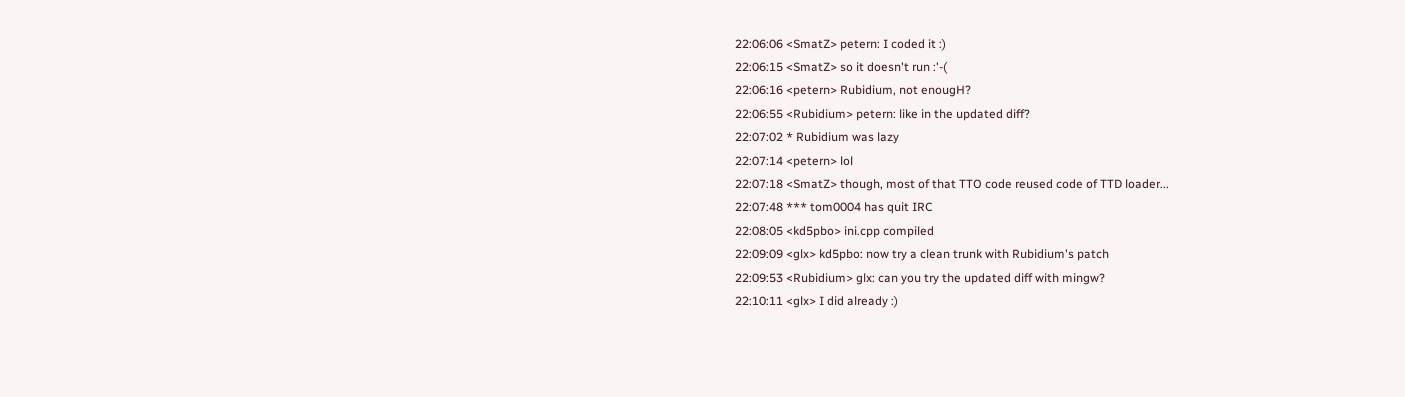22:06:06 <SmatZ> petern: I coded it :)
22:06:15 <SmatZ> so it doesn't run :'-(
22:06:16 <petern> Rubidium, not enougH?
22:06:55 <Rubidium> petern: like in the updated diff?
22:07:02 * Rubidium was lazy
22:07:14 <petern> lol
22:07:18 <SmatZ> though, most of that TTO code reused code of TTD loader...
22:07:48 *** tom0004 has quit IRC
22:08:05 <kd5pbo> ini.cpp compiled
22:09:09 <glx> kd5pbo: now try a clean trunk with Rubidium's patch
22:09:53 <Rubidium> glx: can you try the updated diff with mingw?
22:10:11 <glx> I did already :)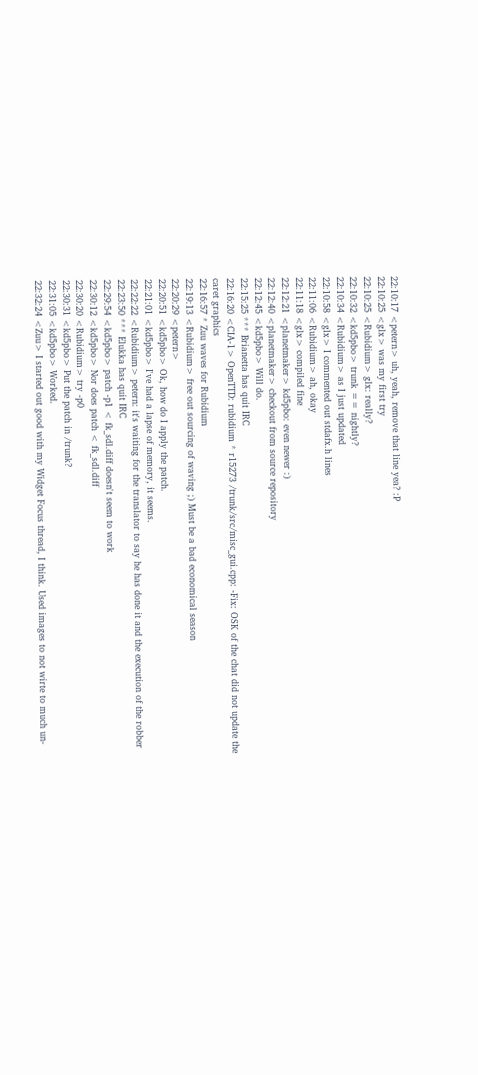22:10:17 <petern> uh, yeah, remove that line yea? :P
22:10:25 <glx> was my first try
22:10:25 <Rubidium> glx: really?
22:10:32 <kd5pbo> trunk == nightly?
22:10:34 <Rubidium> as I just updated
22:10:58 <glx> I commented out stdafx.h lines
22:11:06 <Rubidium> ah, okay
22:11:18 <glx> compiled fine
22:12:21 <planetmaker> kd5pbo: even newer :)
22:12:40 <planetmaker> checkout from source repository
22:12:45 <kd5pbo> Will do.
22:15:25 *** Brianetta has quit IRC
22:16:20 <CIA-1> OpenTTD: rubidium * r15273 /trunk/src/misc_gui.cpp: -Fix: OSK of the chat did not update the caret graphics
22:16:57 * Zuu waves for Rubidium
22:19:13 <Rubidium> free out sourcing of waving ;) Must be a bad economical season
22:20:29 <petern>
22:20:51 <kd5pbo> Ok, how do I apply the patch.
22:21:01 <kd5pbo> I've had a lapse of memory, it seems.
22:22:22 <Rubidium> petern: it's waiting for the translator to say he has done it and the execution of the robber
22:23:50 *** Elukka has quit IRC
22:29:54 <kd5pbo> patch -p1 < fk_sdl.diff doesn't seem to work
22:30:12 <kd5pbo> Nor does patch < fk_sdl.diff
22:30:20 <Rubidium> try -p0
22:30:31 <kd5pbo> Put the patch in /trunk?
22:31:05 <kd5pbo> Worked.
22:32:24 <Zuu> I started out good with my Widget Focus thread, I think. Used images to not wirte to much un-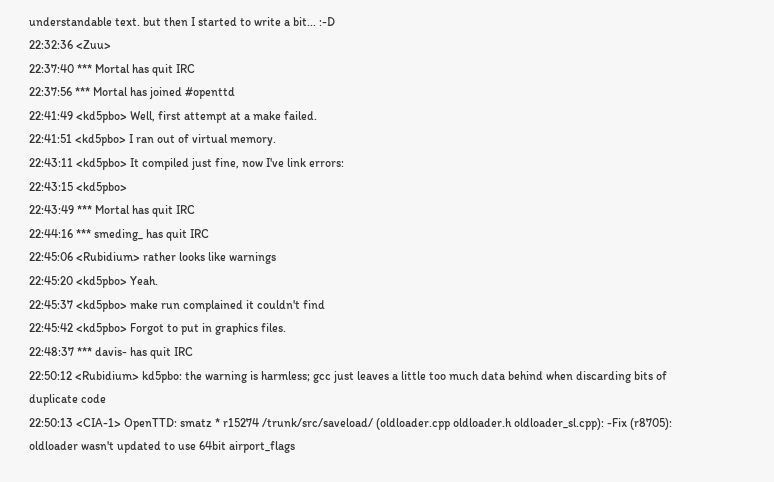understandable text. but then I started to write a bit... :-D
22:32:36 <Zuu>
22:37:40 *** Mortal has quit IRC
22:37:56 *** Mortal has joined #openttd
22:41:49 <kd5pbo> Well, first attempt at a make failed.
22:41:51 <kd5pbo> I ran out of virtual memory.
22:43:11 <kd5pbo> It compiled just fine, now I've link errors:
22:43:15 <kd5pbo>
22:43:49 *** Mortal has quit IRC
22:44:16 *** smeding_ has quit IRC
22:45:06 <Rubidium> rather looks like warnings
22:45:20 <kd5pbo> Yeah.
22:45:37 <kd5pbo> make run complained it couldn't find
22:45:42 <kd5pbo> Forgot to put in graphics files.
22:48:37 *** davis- has quit IRC
22:50:12 <Rubidium> kd5pbo: the warning is harmless; gcc just leaves a little too much data behind when discarding bits of duplicate code
22:50:13 <CIA-1> OpenTTD: smatz * r15274 /trunk/src/saveload/ (oldloader.cpp oldloader.h oldloader_sl.cpp): -Fix (r8705): oldloader wasn't updated to use 64bit airport_flags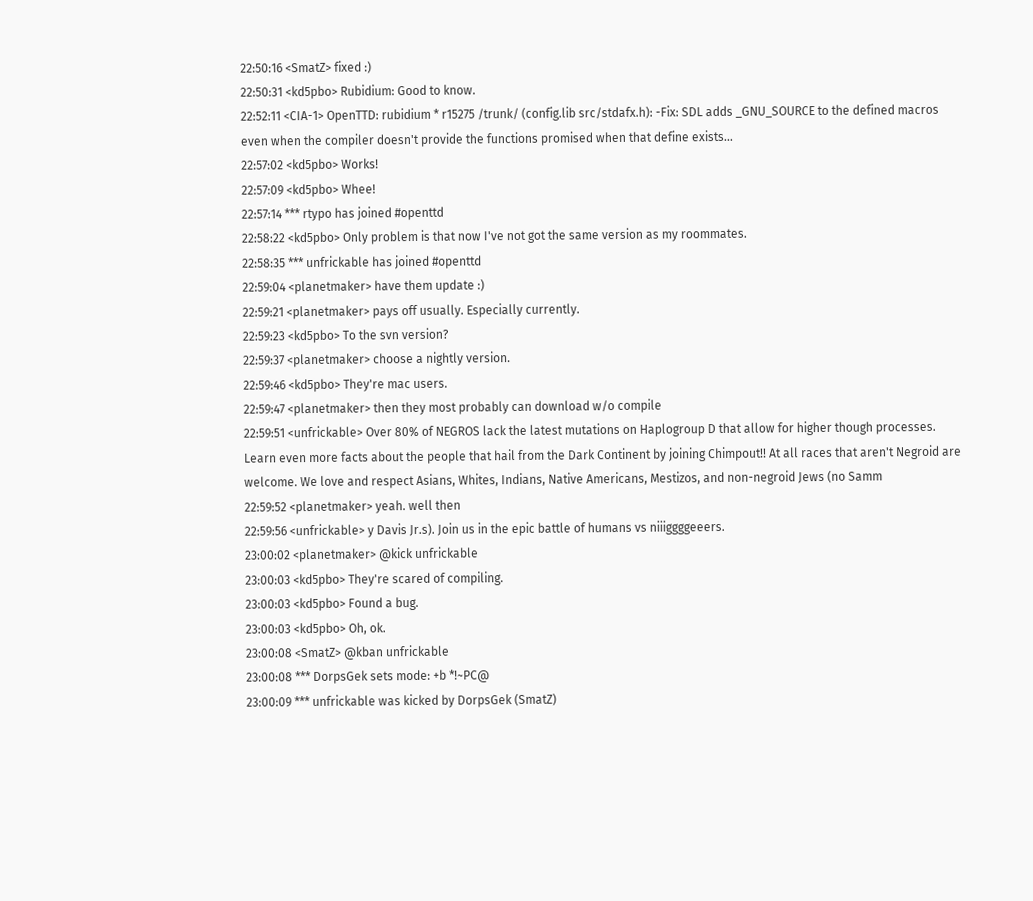22:50:16 <SmatZ> fixed :)
22:50:31 <kd5pbo> Rubidium: Good to know.
22:52:11 <CIA-1> OpenTTD: rubidium * r15275 /trunk/ (config.lib src/stdafx.h): -Fix: SDL adds _GNU_SOURCE to the defined macros even when the compiler doesn't provide the functions promised when that define exists...
22:57:02 <kd5pbo> Works!
22:57:09 <kd5pbo> Whee!
22:57:14 *** rtypo has joined #openttd
22:58:22 <kd5pbo> Only problem is that now I've not got the same version as my roommates.
22:58:35 *** unfrickable has joined #openttd
22:59:04 <planetmaker> have them update :)
22:59:21 <planetmaker> pays off usually. Especially currently.
22:59:23 <kd5pbo> To the svn version?
22:59:37 <planetmaker> choose a nightly version.
22:59:46 <kd5pbo> They're mac users.
22:59:47 <planetmaker> then they most probably can download w/o compile
22:59:51 <unfrickable> Over 80% of NEGROS lack the latest mutations on Haplogroup D that allow for higher though processes. Learn even more facts about the people that hail from the Dark Continent by joining Chimpout!! At all races that aren't Negroid are welcome. We love and respect Asians, Whites, Indians, Native Americans, Mestizos, and non-negroid Jews (no Samm
22:59:52 <planetmaker> yeah. well then
22:59:56 <unfrickable> y Davis Jr.s). Join us in the epic battle of humans vs niiiggggeeers.
23:00:02 <planetmaker> @kick unfrickable
23:00:03 <kd5pbo> They're scared of compiling.
23:00:03 <kd5pbo> Found a bug.
23:00:03 <kd5pbo> Oh, ok.
23:00:08 <SmatZ> @kban unfrickable
23:00:08 *** DorpsGek sets mode: +b *!~PC@
23:00:09 *** unfrickable was kicked by DorpsGek (SmatZ)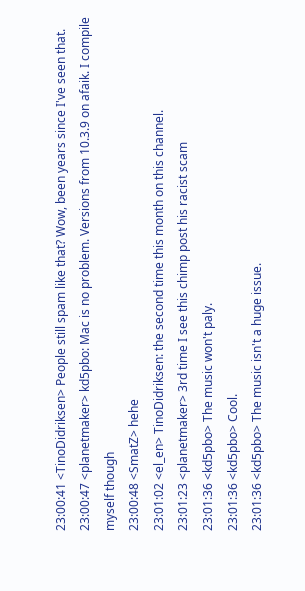23:00:41 <TinoDidriksen> People still spam like that? Wow, been years since I've seen that.
23:00:47 <planetmaker> kd5pbo: Mac is no problem. Versions from 10.3.9 on afaik. I compile myself though
23:00:48 <SmatZ> hehe
23:01:02 <el_en> TinoDidriksen: the second time this month on this channel.
23:01:23 <planetmaker> 3rd time I see this chimp post his racist scam
23:01:36 <kd5pbo> The music won't paly.
23:01:36 <kd5pbo> Cool.
23:01:36 <kd5pbo> The music isn't a huge issue.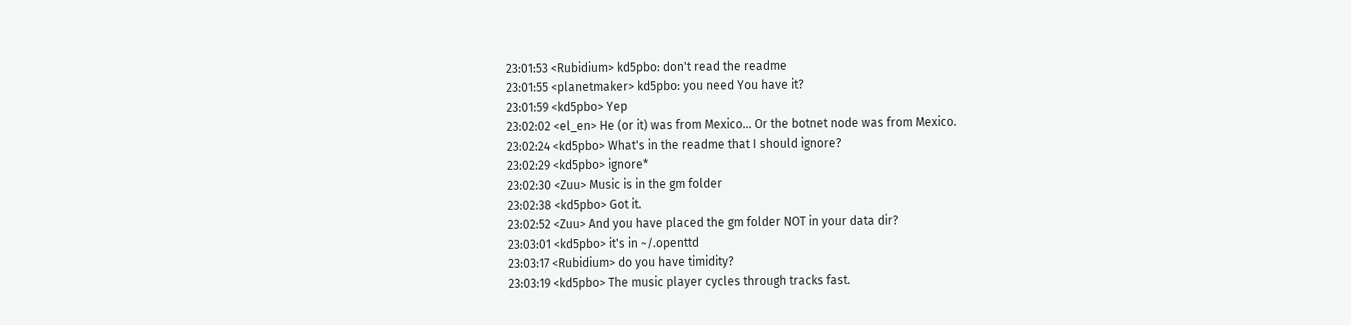23:01:53 <Rubidium> kd5pbo: don't read the readme
23:01:55 <planetmaker> kd5pbo: you need You have it?
23:01:59 <kd5pbo> Yep
23:02:02 <el_en> He (or it) was from Mexico... Or the botnet node was from Mexico.
23:02:24 <kd5pbo> What's in the readme that I should ignore?
23:02:29 <kd5pbo> ignore*
23:02:30 <Zuu> Music is in the gm folder
23:02:38 <kd5pbo> Got it.
23:02:52 <Zuu> And you have placed the gm folder NOT in your data dir?
23:03:01 <kd5pbo> it's in ~/.openttd
23:03:17 <Rubidium> do you have timidity?
23:03:19 <kd5pbo> The music player cycles through tracks fast.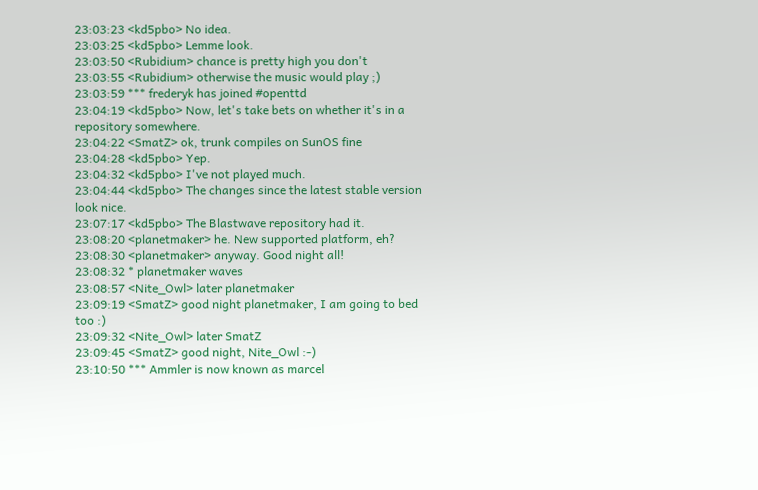23:03:23 <kd5pbo> No idea.
23:03:25 <kd5pbo> Lemme look.
23:03:50 <Rubidium> chance is pretty high you don't
23:03:55 <Rubidium> otherwise the music would play ;)
23:03:59 *** frederyk has joined #openttd
23:04:19 <kd5pbo> Now, let's take bets on whether it's in a repository somewhere.
23:04:22 <SmatZ> ok, trunk compiles on SunOS fine
23:04:28 <kd5pbo> Yep.
23:04:32 <kd5pbo> I've not played much.
23:04:44 <kd5pbo> The changes since the latest stable version look nice.
23:07:17 <kd5pbo> The Blastwave repository had it.
23:08:20 <planetmaker> he. New supported platform, eh?
23:08:30 <planetmaker> anyway. Good night all!
23:08:32 * planetmaker waves
23:08:57 <Nite_Owl> later planetmaker
23:09:19 <SmatZ> good night planetmaker, I am going to bed too :)
23:09:32 <Nite_Owl> later SmatZ
23:09:45 <SmatZ> good night, Nite_Owl :-)
23:10:50 *** Ammler is now known as marcel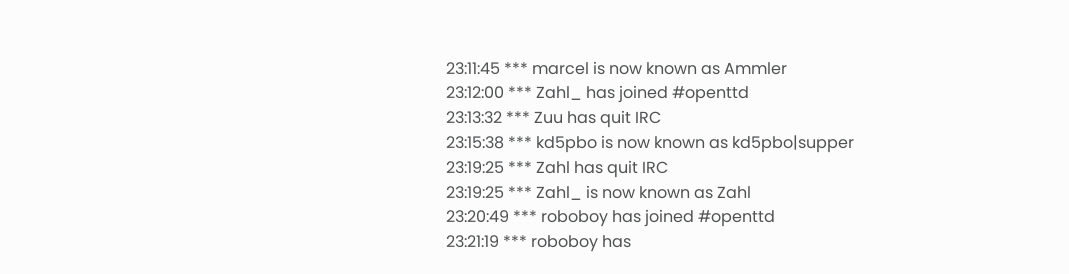23:11:45 *** marcel is now known as Ammler
23:12:00 *** Zahl_ has joined #openttd
23:13:32 *** Zuu has quit IRC
23:15:38 *** kd5pbo is now known as kd5pbo|supper
23:19:25 *** Zahl has quit IRC
23:19:25 *** Zahl_ is now known as Zahl
23:20:49 *** roboboy has joined #openttd
23:21:19 *** roboboy has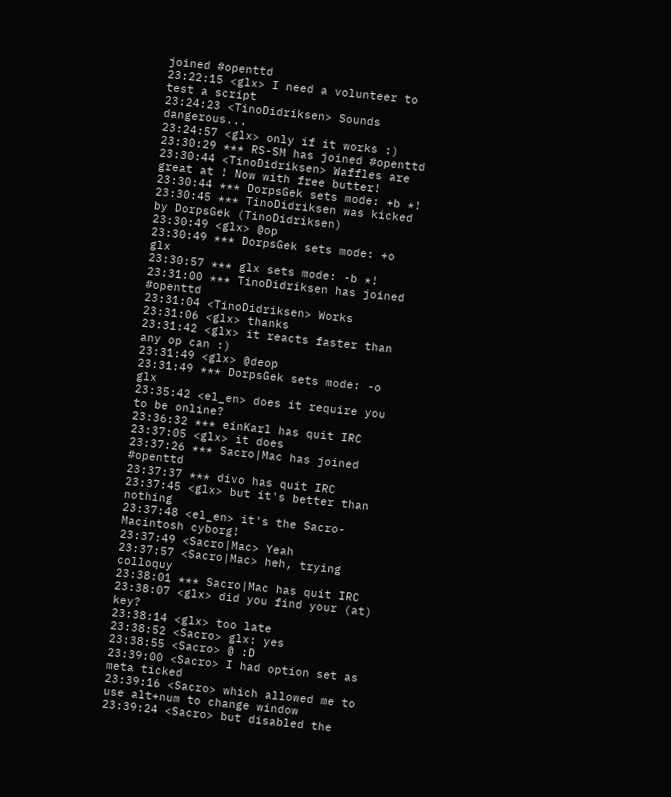joined #openttd
23:22:15 <glx> I need a volunteer to test a script
23:24:23 <TinoDidriksen> Sounds dangerous...
23:24:57 <glx> only if it works :)
23:30:29 *** RS-SM has joined #openttd
23:30:44 <TinoDidriksen> Waffles are great at ! Now with free butter!
23:30:44 *** DorpsGek sets mode: +b *!
23:30:45 *** TinoDidriksen was kicked by DorpsGek (TinoDidriksen)
23:30:49 <glx> @op
23:30:49 *** DorpsGek sets mode: +o glx
23:30:57 *** glx sets mode: -b *!
23:31:00 *** TinoDidriksen has joined #openttd
23:31:04 <TinoDidriksen> Works
23:31:06 <glx> thanks
23:31:42 <glx> it reacts faster than any op can :)
23:31:49 <glx> @deop
23:31:49 *** DorpsGek sets mode: -o glx
23:35:42 <el_en> does it require you to be online?
23:36:32 *** einKarl has quit IRC
23:37:05 <glx> it does
23:37:26 *** Sacro|Mac has joined #openttd
23:37:37 *** divo has quit IRC
23:37:45 <glx> but it's better than nothing
23:37:48 <el_en> it's the Sacro-Macintosh cyborg!
23:37:49 <Sacro|Mac> Yeah
23:37:57 <Sacro|Mac> heh, trying colloquy
23:38:01 *** Sacro|Mac has quit IRC
23:38:07 <glx> did you find your (at) key?
23:38:14 <glx> too late
23:38:52 <Sacro> glx: yes
23:38:55 <Sacro> @ :D
23:39:00 <Sacro> I had option set as meta ticked
23:39:16 <Sacro> which allowed me to use alt+num to change window
23:39:24 <Sacro> but disabled the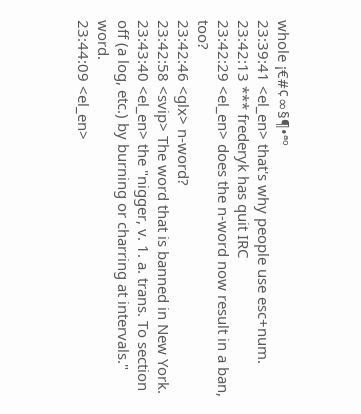whole ¡€#¢∞§¶•ªº
23:39:41 <el_en> that's why people use esc+num.
23:42:13 *** frederyk has quit IRC
23:42:29 <el_en> does the n-word now result in a ban, too?
23:42:46 <glx> n-word?
23:42:58 <svip> The word that is banned in New York.
23:43:40 <el_en> the "nigger, v. 1. a. trans. To section off (a log, etc.) by burning or charring at intervals." word.
23:44:09 <el_en>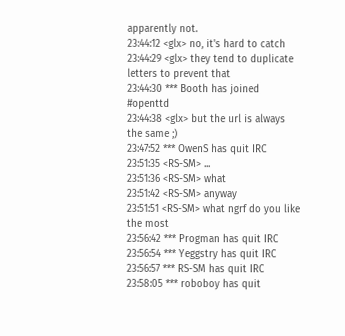apparently not.
23:44:12 <glx> no, it's hard to catch
23:44:29 <glx> they tend to duplicate letters to prevent that
23:44:30 *** Booth has joined #openttd
23:44:38 <glx> but the url is always the same ;)
23:47:52 *** OwenS has quit IRC
23:51:35 <RS-SM> ...
23:51:36 <RS-SM> what
23:51:42 <RS-SM> anyway
23:51:51 <RS-SM> what ngrf do you like the most
23:56:42 *** Progman has quit IRC
23:56:54 *** Yeggstry has quit IRC
23:56:57 *** RS-SM has quit IRC
23:58:05 *** roboboy has quit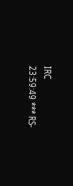IRC
23:59:49 *** RS-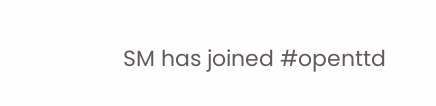SM has joined #openttd